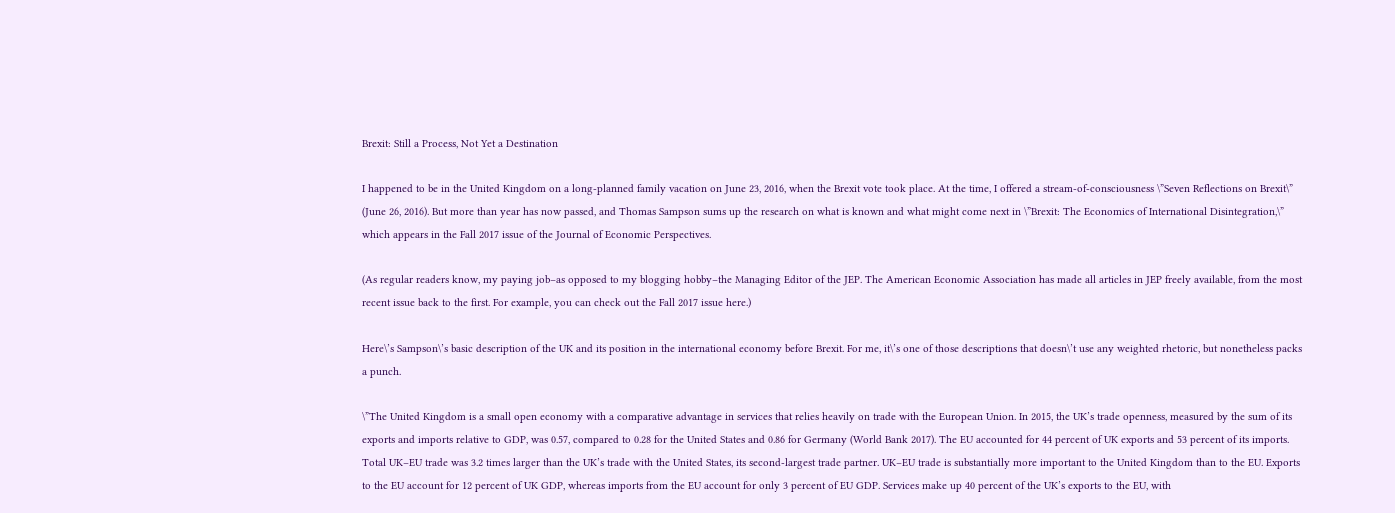Brexit: Still a Process, Not Yet a Destination

I happened to be in the United Kingdom on a long-planned family vacation on June 23, 2016, when the Brexit vote took place. At the time, I offered a stream-of-consciousness \”Seven Reflections on Brexit\” (June 26, 2016). But more than year has now passed, and Thomas Sampson sums up the research on what is known and what might come next in \”Brexit: The Economics of International Disintegration,\” which appears in the Fall 2017 issue of the Journal of Economic Perspectives.

(As regular readers know, my paying job–as opposed to my blogging hobby–the Managing Editor of the JEP. The American Economic Association has made all articles in JEP freely available, from the most recent issue back to the first. For example, you can check out the Fall 2017 issue here.)

Here\’s Sampson\’s basic description of the UK and its position in the international economy before Brexit. For me, it\’s one of those descriptions that doesn\’t use any weighted rhetoric, but nonetheless packs a punch.

\”The United Kingdom is a small open economy with a comparative advantage in services that relies heavily on trade with the European Union. In 2015, the UK’s trade openness, measured by the sum of its exports and imports relative to GDP, was 0.57, compared to 0.28 for the United States and 0.86 for Germany (World Bank 2017). The EU accounted for 44 percent of UK exports and 53 percent of its imports. Total UK–EU trade was 3.2 times larger than the UK’s trade with the United States, its second-largest trade partner. UK–EU trade is substantially more important to the United Kingdom than to the EU. Exports to the EU account for 12 percent of UK GDP, whereas imports from the EU account for only 3 percent of EU GDP. Services make up 40 percent of the UK’s exports to the EU, with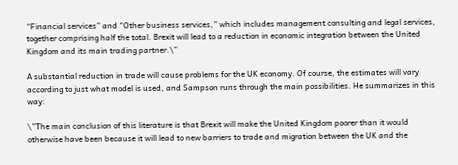“Financial services” and “Other business services,” which includes management consulting and legal services, together comprising half the total. Brexit will lead to a reduction in economic integration between the United Kingdom and its main trading partner.\”

A substantial reduction in trade will cause problems for the UK economy. Of course, the estimates will vary according to just what model is used, and Sampson runs through the main possibilities. He summarizes in this way:

\”The main conclusion of this literature is that Brexit will make the United Kingdom poorer than it would otherwise have been because it will lead to new barriers to trade and migration between the UK and the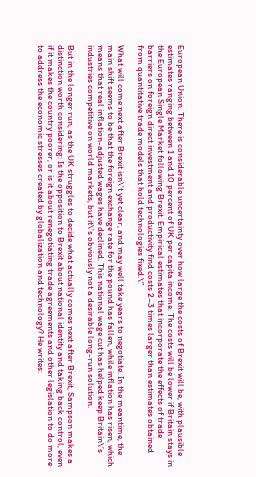European Union. There is considerable uncertainty over how large the costs of Brexit will be, with plausible estimates ranging between 1 and 10 percent of UK per capita income. The costs will be lower if Britain stays in the European Single Market following Brexit. Empirical estimates that incorporate the effects of trade barriers on foreign direct investment and productivity find costs 2–3 times larger than estimates obtained from quantitative trade models that hold technologies fixed.\”

What will come next after Brexit isn\’t yet clear, and may well take years to negotiate. In the meantime, the main shift seems to be that the foreign exchange rate for the pound has fallen, while inflation has risen, which means that real inflation-adjusted wages have declined. This national wage cut has helped keep Britain\’s industries competitive on world markets, but it\’s obviously not a desirable long-run solution.

But in the longer run, as the UK struggles to decide what actually comes next after Brexit, Sampson makes a distinction worth considering: Is the opposition to Brexit about national identity and taking back control, even if it makes the country poorer, or is it about renegotiating trade agreements and other legislation to do more to address the economic stresses created by globalization and technology? He writes: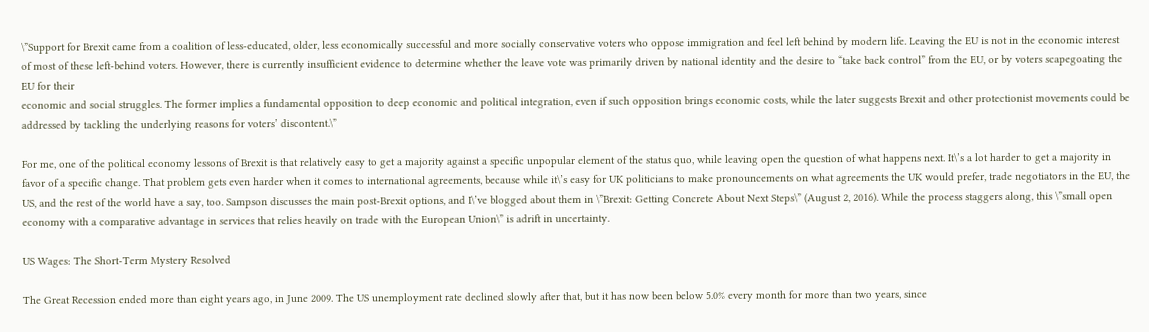\”Support for Brexit came from a coalition of less-educated, older, less economically successful and more socially conservative voters who oppose immigration and feel left behind by modern life. Leaving the EU is not in the economic interest of most of these left-behind voters. However, there is currently insufficient evidence to determine whether the leave vote was primarily driven by national identity and the desire to “take back control” from the EU, or by voters scapegoating the EU for their
economic and social struggles. The former implies a fundamental opposition to deep economic and political integration, even if such opposition brings economic costs, while the later suggests Brexit and other protectionist movements could be addressed by tackling the underlying reasons for voters’ discontent.\”

For me, one of the political economy lessons of Brexit is that relatively easy to get a majority against a specific unpopular element of the status quo, while leaving open the question of what happens next. It\’s a lot harder to get a majority in favor of a specific change. That problem gets even harder when it comes to international agreements, because while it\’s easy for UK politicians to make pronouncements on what agreements the UK would prefer, trade negotiators in the EU, the US, and the rest of the world have a say, too. Sampson discusses the main post-Brexit options, and I\’ve blogged about them in \”Brexit: Getting Concrete About Next Steps\” (August 2, 2016). While the process staggers along, this \”small open economy with a comparative advantage in services that relies heavily on trade with the European Union\” is adrift in uncertainty.

US Wages: The Short-Term Mystery Resolved

The Great Recession ended more than eight years ago, in June 2009. The US unemployment rate declined slowly after that, but it has now been below 5.0% every month for more than two years, since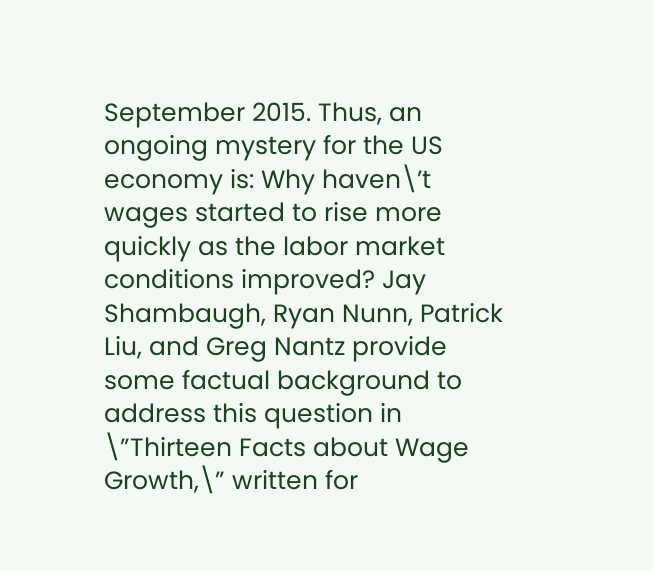September 2015. Thus, an ongoing mystery for the US economy is: Why haven\’t wages started to rise more quickly as the labor market conditions improved? Jay Shambaugh, Ryan Nunn, Patrick Liu, and Greg Nantz provide some factual background to address this question in \”Thirteen Facts about Wage Growth,\” written for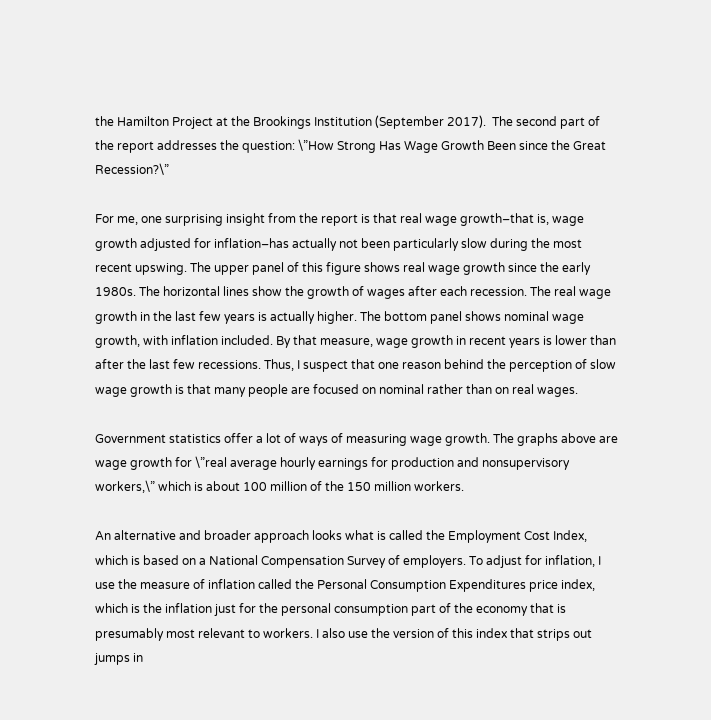the Hamilton Project at the Brookings Institution (September 2017).  The second part of the report addresses the question: \”How Strong Has Wage Growth Been since the Great Recession?\”

For me, one surprising insight from the report is that real wage growth–that is, wage growth adjusted for inflation–has actually not been particularly slow during the most recent upswing. The upper panel of this figure shows real wage growth since the early 1980s. The horizontal lines show the growth of wages after each recession. The real wage growth in the last few years is actually higher. The bottom panel shows nominal wage growth, with inflation included. By that measure, wage growth in recent years is lower than after the last few recessions. Thus, I suspect that one reason behind the perception of slow wage growth is that many people are focused on nominal rather than on real wages.

Government statistics offer a lot of ways of measuring wage growth. The graphs above are wage growth for \”real average hourly earnings for production and nonsupervisory workers,\” which is about 100 million of the 150 million workers.

An alternative and broader approach looks what is called the Employment Cost Index, which is based on a National Compensation Survey of employers. To adjust for inflation, I use the measure of inflation called the Personal Consumption Expenditures price index, which is the inflation just for the personal consumption part of the economy that is presumably most relevant to workers. I also use the version of this index that strips out jumps in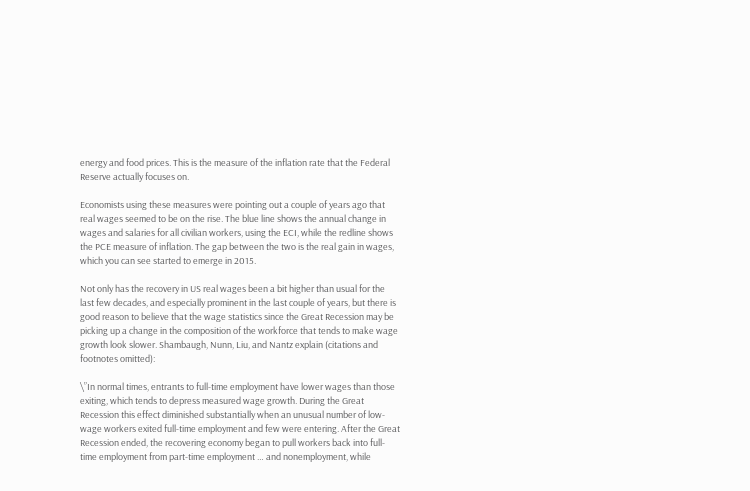energy and food prices. This is the measure of the inflation rate that the Federal Reserve actually focuses on.

Economists using these measures were pointing out a couple of years ago that real wages seemed to be on the rise. The blue line shows the annual change in wages and salaries for all civilian workers, using the ECI, while the redline shows the PCE measure of inflation. The gap between the two is the real gain in wages, which you can see started to emerge in 2015.

Not only has the recovery in US real wages been a bit higher than usual for the last few decades, and especially prominent in the last couple of years, but there is good reason to believe that the wage statistics since the Great Recession may be picking up a change in the composition of the workforce that tends to make wage growth look slower. Shambaugh, Nunn, Liu, and Nantz explain (citations and footnotes omitted):

\”In normal times, entrants to full-time employment have lower wages than those exiting, which tends to depress measured wage growth. During the Great Recession this effect diminished substantially when an unusual number of low-wage workers exited full-time employment and few were entering. After the Great Recession ended, the recovering economy began to pull workers back into full-time employment from part-time employment … and nonemployment, while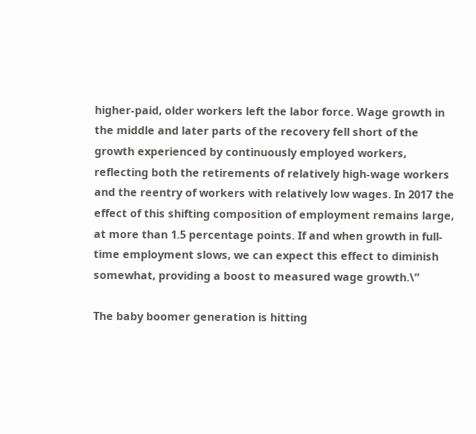higher-paid, older workers left the labor force. Wage growth in the middle and later parts of the recovery fell short of the growth experienced by continuously employed workers, reflecting both the retirements of relatively high-wage workers and the reentry of workers with relatively low wages. In 2017 the effect of this shifting composition of employment remains large, at more than 1.5 percentage points. If and when growth in full-time employment slows, we can expect this effect to diminish somewhat, providing a boost to measured wage growth.\”

The baby boomer generation is hitting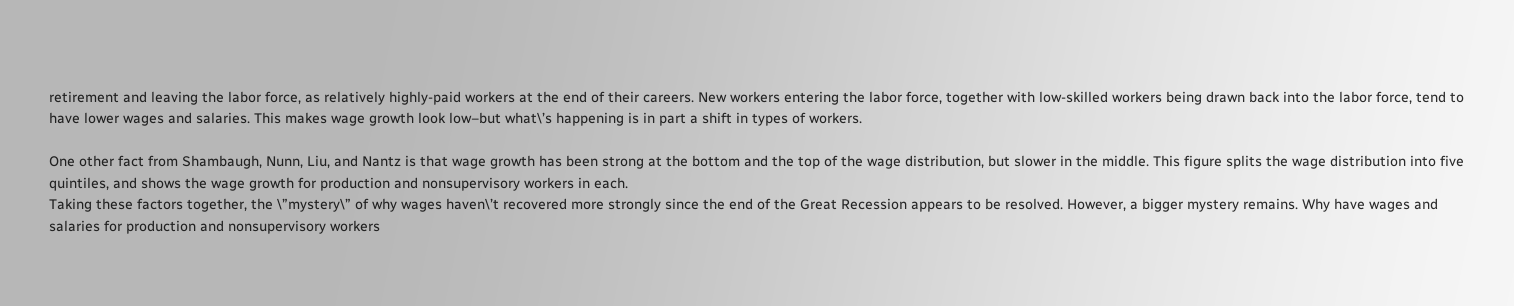retirement and leaving the labor force, as relatively highly-paid workers at the end of their careers. New workers entering the labor force, together with low-skilled workers being drawn back into the labor force, tend to have lower wages and salaries. This makes wage growth look low–but what\’s happening is in part a shift in types of workers.

One other fact from Shambaugh, Nunn, Liu, and Nantz is that wage growth has been strong at the bottom and the top of the wage distribution, but slower in the middle. This figure splits the wage distribution into five quintiles, and shows the wage growth for production and nonsupervisory workers in each.
Taking these factors together, the \”mystery\” of why wages haven\’t recovered more strongly since the end of the Great Recession appears to be resolved. However, a bigger mystery remains. Why have wages and salaries for production and nonsupervisory workers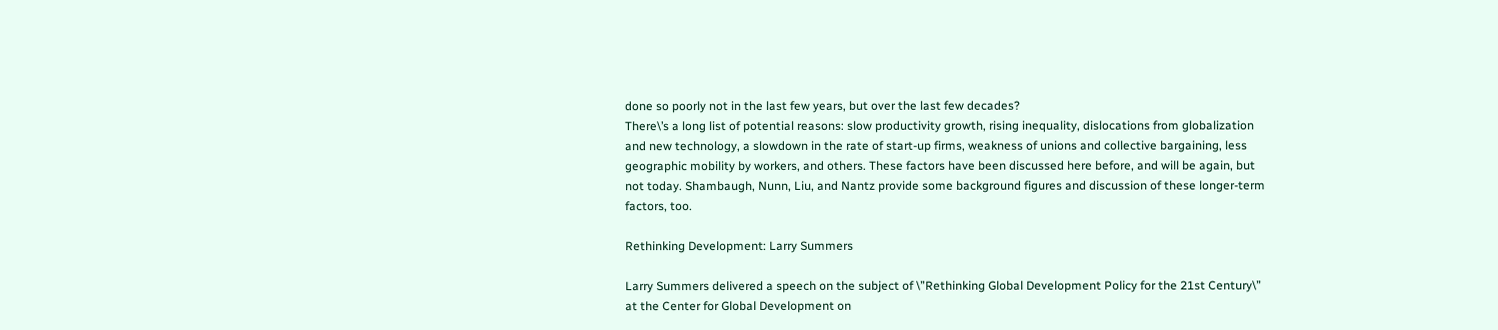done so poorly not in the last few years, but over the last few decades?
There\’s a long list of potential reasons: slow productivity growth, rising inequality, dislocations from globalization and new technology, a slowdown in the rate of start-up firms, weakness of unions and collective bargaining, less geographic mobility by workers, and others. These factors have been discussed here before, and will be again, but not today. Shambaugh, Nunn, Liu, and Nantz provide some background figures and discussion of these longer-term factors, too.

Rethinking Development: Larry Summers

Larry Summers delivered a speech on the subject of \”Rethinking Global Development Policy for the 21st Century\” at the Center for Global Development on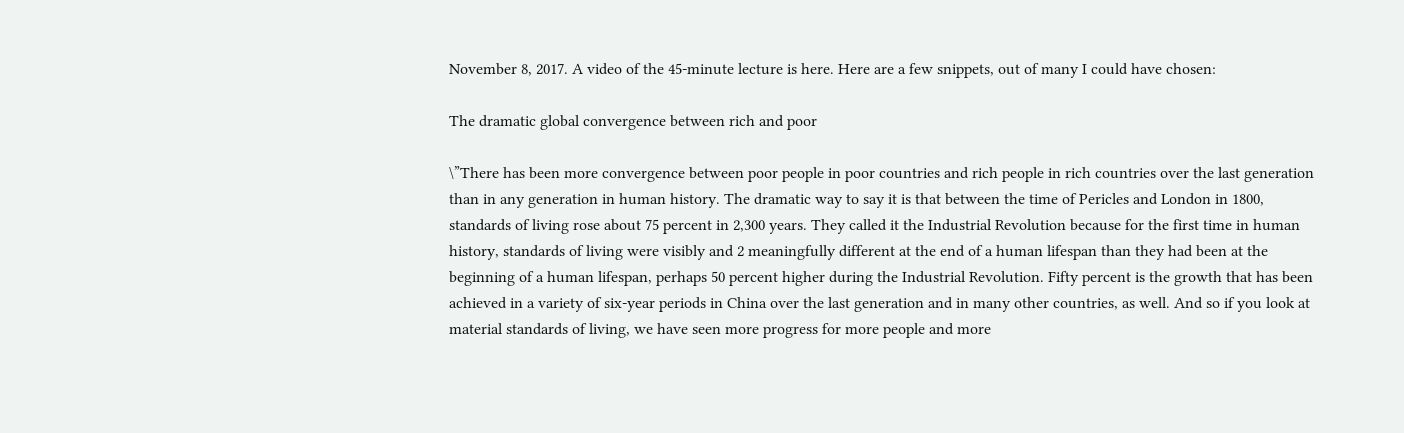November 8, 2017. A video of the 45-minute lecture is here. Here are a few snippets, out of many I could have chosen:

The dramatic global convergence between rich and poor

\”There has been more convergence between poor people in poor countries and rich people in rich countries over the last generation than in any generation in human history. The dramatic way to say it is that between the time of Pericles and London in 1800, standards of living rose about 75 percent in 2,300 years. They called it the Industrial Revolution because for the first time in human history, standards of living were visibly and 2 meaningfully different at the end of a human lifespan than they had been at the beginning of a human lifespan, perhaps 50 percent higher during the Industrial Revolution. Fifty percent is the growth that has been achieved in a variety of six-year periods in China over the last generation and in many other countries, as well. And so if you look at material standards of living, we have seen more progress for more people and more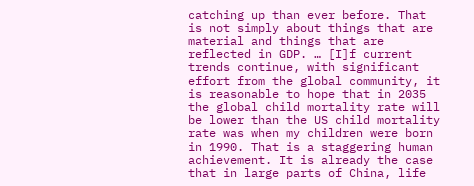catching up than ever before. That is not simply about things that are material and things that are reflected in GDP. … [I]f current trends continue, with significant effort from the global community, it is reasonable to hope that in 2035 the global child mortality rate will be lower than the US child mortality rate was when my children were born in 1990. That is a staggering human achievement. It is already the case that in large parts of China, life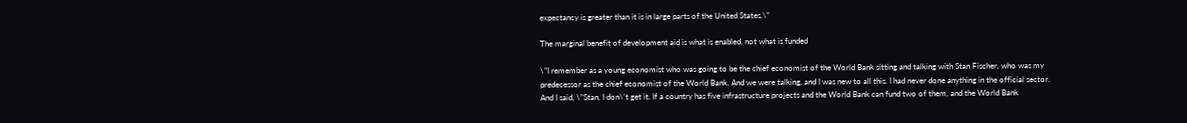expectancy is greater than it is in large parts of the United States.\”

The marginal benefit of development aid is what is enabled, not what is funded

\”I remember as a young economist who was going to be the chief economist of the World Bank sitting and talking with Stan Fischer, who was my predecessor as the chief economist of the World Bank. And we were talking, and I was new to all this. I had never done anything in the official sector. And I said, \”Stan, I don\’t get it. If a country has five infrastructure projects and the World Bank can fund two of them, and the World Bank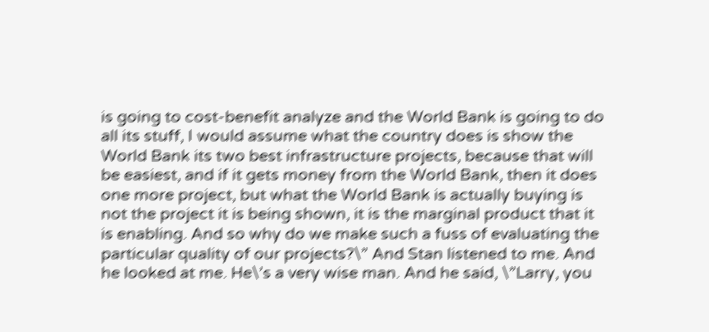is going to cost-benefit analyze and the World Bank is going to do all its stuff, I would assume what the country does is show the World Bank its two best infrastructure projects, because that will be easiest, and if it gets money from the World Bank, then it does one more project, but what the World Bank is actually buying is not the project it is being shown, it is the marginal product that it is enabling. And so why do we make such a fuss of evaluating the particular quality of our projects?\” And Stan listened to me. And he looked at me. He\’s a very wise man. And he said, \”Larry, you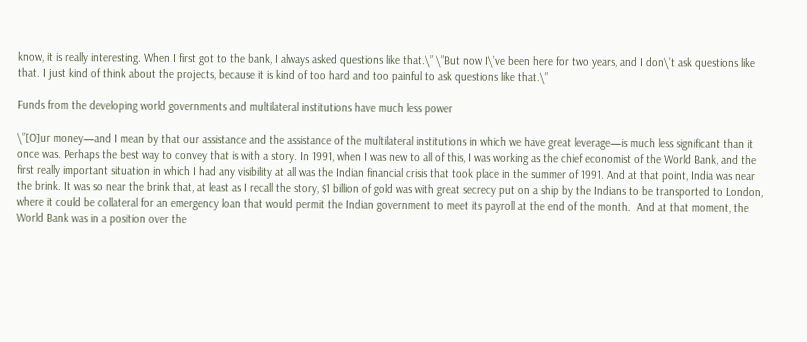know, it is really interesting. When I first got to the bank, I always asked questions like that.\” \”But now I\’ve been here for two years, and I don\’t ask questions like that. I just kind of think about the projects, because it is kind of too hard and too painful to ask questions like that.\”

Funds from the developing world governments and multilateral institutions have much less power

\”[O]ur money—and I mean by that our assistance and the assistance of the multilateral institutions in which we have great leverage—is much less significant than it once was. Perhaps the best way to convey that is with a story. In 1991, when I was new to all of this, I was working as the chief economist of the World Bank, and the first really important situation in which I had any visibility at all was the Indian financial crisis that took place in the summer of 1991. And at that point, India was near the brink. It was so near the brink that, at least as I recall the story, $1 billion of gold was with great secrecy put on a ship by the Indians to be transported to London, where it could be collateral for an emergency loan that would permit the Indian government to meet its payroll at the end of the month.  And at that moment, the World Bank was in a position over the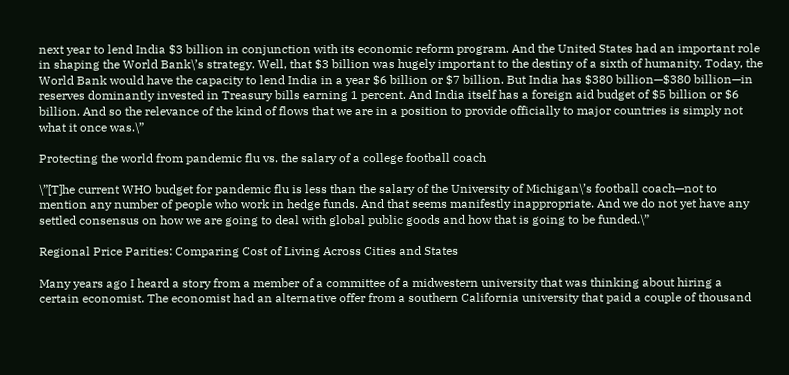next year to lend India $3 billion in conjunction with its economic reform program. And the United States had an important role in shaping the World Bank\’s strategy. Well, that $3 billion was hugely important to the destiny of a sixth of humanity. Today, the World Bank would have the capacity to lend India in a year $6 billion or $7 billion. But India has $380 billion—$380 billion—in reserves dominantly invested in Treasury bills earning 1 percent. And India itself has a foreign aid budget of $5 billion or $6 billion. And so the relevance of the kind of flows that we are in a position to provide officially to major countries is simply not what it once was.\”

Protecting the world from pandemic flu vs. the salary of a college football coach

\”[T]he current WHO budget for pandemic flu is less than the salary of the University of Michigan\’s football coach—not to mention any number of people who work in hedge funds. And that seems manifestly inappropriate. And we do not yet have any settled consensus on how we are going to deal with global public goods and how that is going to be funded.\”

Regional Price Parities: Comparing Cost of Living Across Cities and States

Many years ago I heard a story from a member of a committee of a midwestern university that was thinking about hiring a certain economist. The economist had an alternative offer from a southern California university that paid a couple of thousand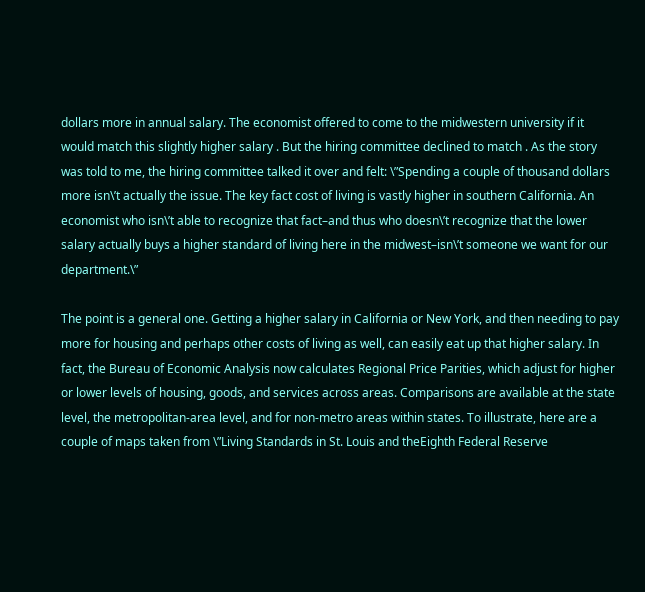dollars more in annual salary. The economist offered to come to the midwestern university if it would match this slightly higher salary . But the hiring committee declined to match . As the story was told to me, the hiring committee talked it over and felt: \”Spending a couple of thousand dollars more isn\’t actually the issue. The key fact cost of living is vastly higher in southern California. An economist who isn\’t able to recognize that fact–and thus who doesn\’t recognize that the lower salary actually buys a higher standard of living here in the midwest–isn\’t someone we want for our department.\”

The point is a general one. Getting a higher salary in California or New York, and then needing to pay more for housing and perhaps other costs of living as well, can easily eat up that higher salary. In fact, the Bureau of Economic Analysis now calculates Regional Price Parities, which adjust for higher or lower levels of housing, goods, and services across areas. Comparisons are available at the state level, the metropolitan-area level, and for non-metro areas within states. To illustrate, here are a couple of maps taken from \”Living Standards in St. Louis and theEighth Federal Reserve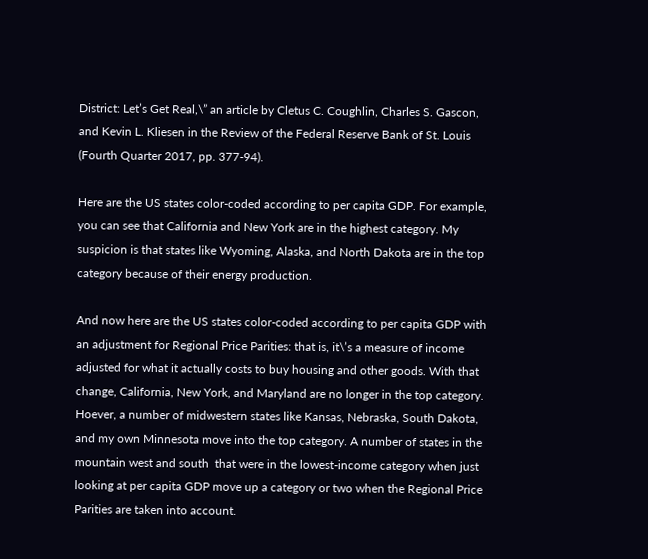District: Let’s Get Real,\” an article by Cletus C. Coughlin, Charles S. Gascon, and Kevin L. Kliesen in the Review of the Federal Reserve Bank of St. Louis (Fourth Quarter 2017, pp. 377-94).

Here are the US states color-coded according to per capita GDP. For example, you can see that California and New York are in the highest category. My suspicion is that states like Wyoming, Alaska, and North Dakota are in the top category because of their energy production.

And now here are the US states color-coded according to per capita GDP with an adjustment for Regional Price Parities: that is, it\’s a measure of income adjusted for what it actually costs to buy housing and other goods. With that change, California, New York, and Maryland are no longer in the top category. Hoever, a number of midwestern states like Kansas, Nebraska, South Dakota, and my own Minnesota move into the top category. A number of states in the mountain west and south  that were in the lowest-income category when just looking at per capita GDP move up a category or two when the Regional Price Parities are taken into account.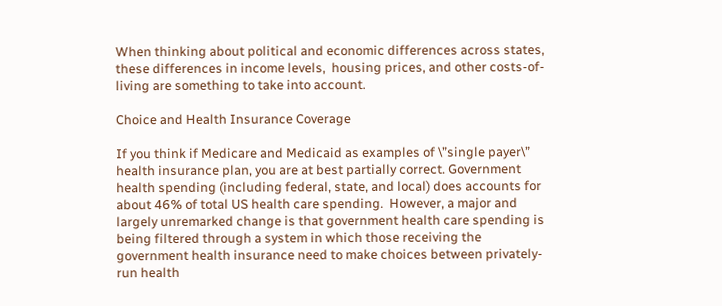When thinking about political and economic differences across states, these differences in income levels,  housing prices, and other costs-of-living are something to take into account.

Choice and Health Insurance Coverage

If you think if Medicare and Medicaid as examples of \”single payer\” health insurance plan, you are at best partially correct. Government health spending (including federal, state, and local) does accounts for about 46% of total US health care spending.  However, a major and largely unremarked change is that government health care spending is being filtered through a system in which those receiving the government health insurance need to make choices between privately-run health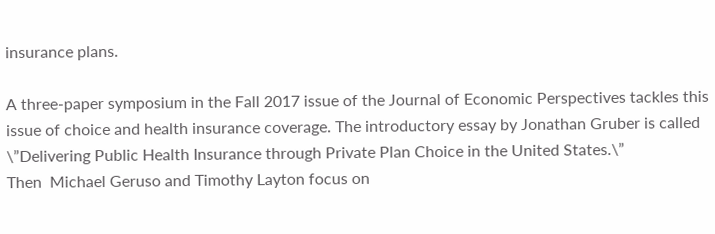insurance plans.

A three-paper symposium in the Fall 2017 issue of the Journal of Economic Perspectives tackles this issue of choice and health insurance coverage. The introductory essay by Jonathan Gruber is called \”Delivering Public Health Insurance through Private Plan Choice in the United States.\”
Then  Michael Geruso and Timothy Layton focus on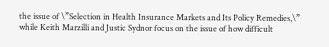the issue of \”Selection in Health Insurance Markets and Its Policy Remedies,\” while Keith Marzilli and Justic Sydnor focus on the issue of how difficult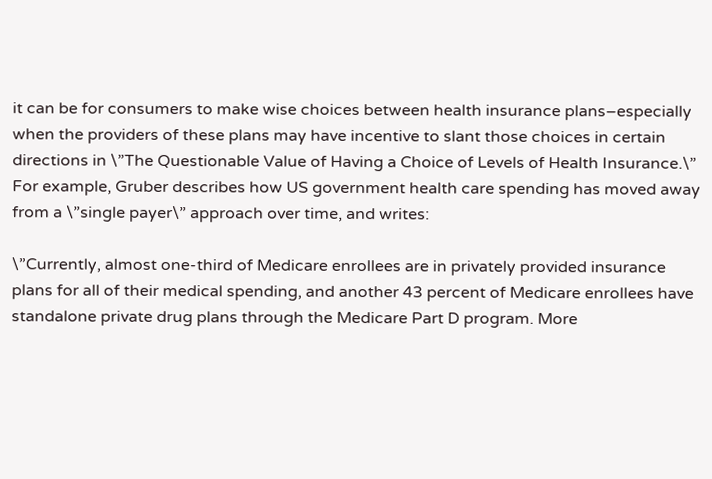it can be for consumers to make wise choices between health insurance plans–especially when the providers of these plans may have incentive to slant those choices in certain directions in \”The Questionable Value of Having a Choice of Levels of Health Insurance.\”  For example, Gruber describes how US government health care spending has moved away from a \”single payer\” approach over time, and writes:

\”Currently, almost one-third of Medicare enrollees are in privately provided insurance plans for all of their medical spending, and another 43 percent of Medicare enrollees have standalone private drug plans through the Medicare Part D program. More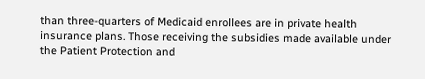than three-quarters of Medicaid enrollees are in private health insurance plans. Those receiving the subsidies made available under the Patient Protection and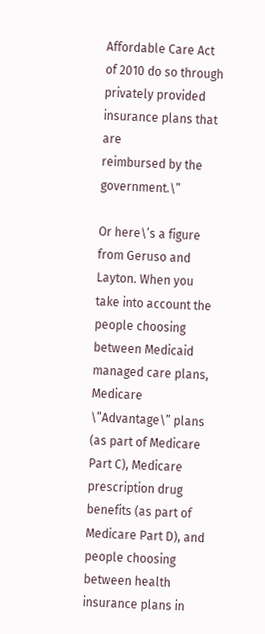Affordable Care Act of 2010 do so through privately provided insurance plans that are
reimbursed by the government.\”

Or here\’s a figure from Geruso and Layton. When you take into account the people choosing between Medicaid managed care plans, Medicare \”Advantage\” plans (as part of Medicare Part C), Medicare prescription drug benefits (as part of Medicare Part D), and people choosing between health insurance plans in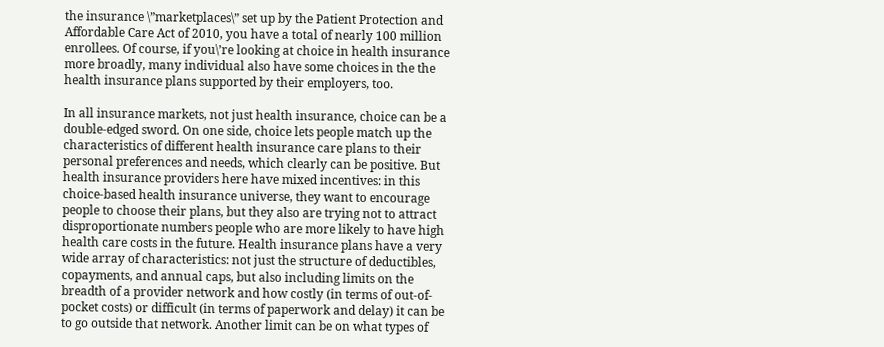the insurance \”marketplaces\” set up by the Patient Protection and Affordable Care Act of 2010, you have a total of nearly 100 million enrollees. Of course, if you\’re looking at choice in health insurance more broadly, many individual also have some choices in the the health insurance plans supported by their employers, too.

In all insurance markets, not just health insurance, choice can be a double-edged sword. On one side, choice lets people match up the characteristics of different health insurance care plans to their personal preferences and needs, which clearly can be positive. But health insurance providers here have mixed incentives: in this choice-based health insurance universe, they want to encourage people to choose their plans, but they also are trying not to attract disproportionate numbers people who are more likely to have high health care costs in the future. Health insurance plans have a very wide array of characteristics: not just the structure of deductibles, copayments, and annual caps, but also including limits on the breadth of a provider network and how costly (in terms of out-of-pocket costs) or difficult (in terms of paperwork and delay) it can be to go outside that network. Another limit can be on what types of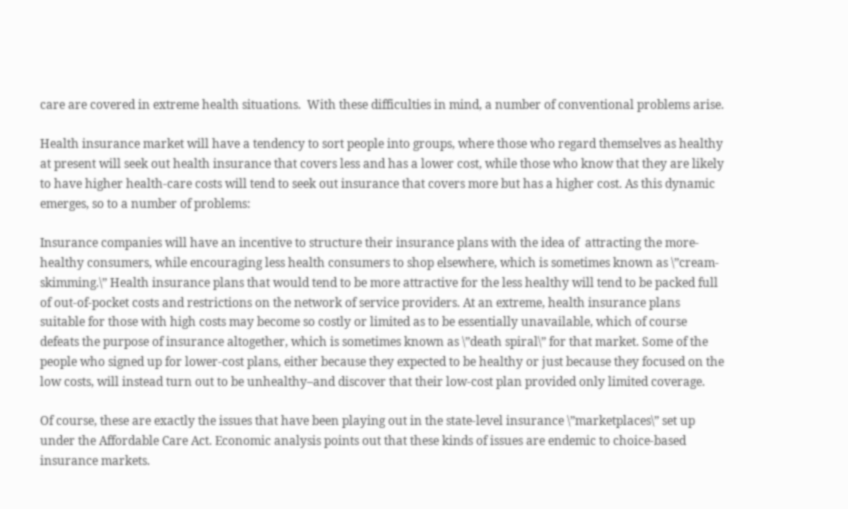care are covered in extreme health situations.  With these difficulties in mind, a number of conventional problems arise.

Health insurance market will have a tendency to sort people into groups, where those who regard themselves as healthy at present will seek out health insurance that covers less and has a lower cost, while those who know that they are likely to have higher health-care costs will tend to seek out insurance that covers more but has a higher cost. As this dynamic emerges, so to a number of problems:

Insurance companies will have an incentive to structure their insurance plans with the idea of  attracting the more-healthy consumers, while encouraging less health consumers to shop elsewhere, which is sometimes known as \”cream-skimming.\” Health insurance plans that would tend to be more attractive for the less healthy will tend to be packed full of out-of-pocket costs and restrictions on the network of service providers. At an extreme, health insurance plans suitable for those with high costs may become so costly or limited as to be essentially unavailable, which of course defeats the purpose of insurance altogether, which is sometimes known as \”death spiral\” for that market. Some of the  people who signed up for lower-cost plans, either because they expected to be healthy or just because they focused on the low costs, will instead turn out to be unhealthy–and discover that their low-cost plan provided only limited coverage.

Of course, these are exactly the issues that have been playing out in the state-level insurance \”marketplaces\” set up under the Affordable Care Act. Economic analysis points out that these kinds of issues are endemic to choice-based insurance markets.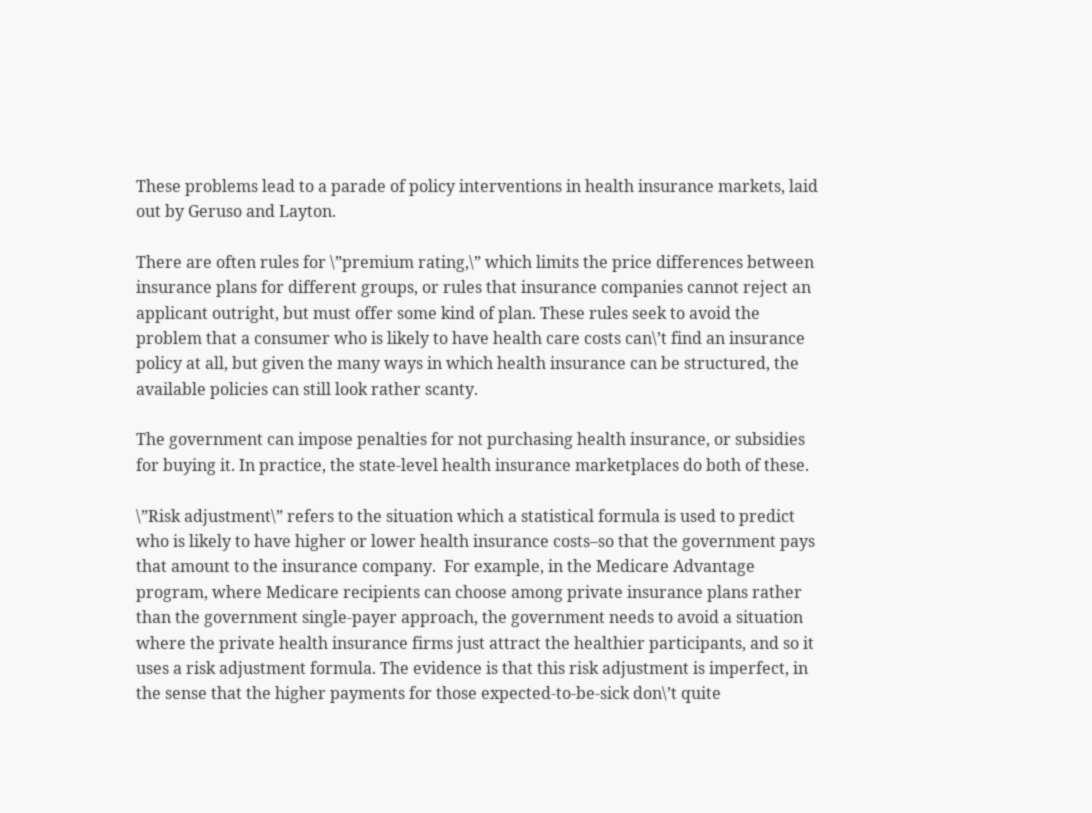These problems lead to a parade of policy interventions in health insurance markets, laid out by Geruso and Layton.

There are often rules for \”premium rating,\” which limits the price differences between insurance plans for different groups, or rules that insurance companies cannot reject an applicant outright, but must offer some kind of plan. These rules seek to avoid the problem that a consumer who is likely to have health care costs can\’t find an insurance policy at all, but given the many ways in which health insurance can be structured, the available policies can still look rather scanty.

The government can impose penalties for not purchasing health insurance, or subsidies for buying it. In practice, the state-level health insurance marketplaces do both of these.

\”Risk adjustment\” refers to the situation which a statistical formula is used to predict who is likely to have higher or lower health insurance costs–so that the government pays  that amount to the insurance company.  For example, in the Medicare Advantage program, where Medicare recipients can choose among private insurance plans rather than the government single-payer approach, the government needs to avoid a situation where the private health insurance firms just attract the healthier participants, and so it uses a risk adjustment formula. The evidence is that this risk adjustment is imperfect, in the sense that the higher payments for those expected-to-be-sick don\’t quite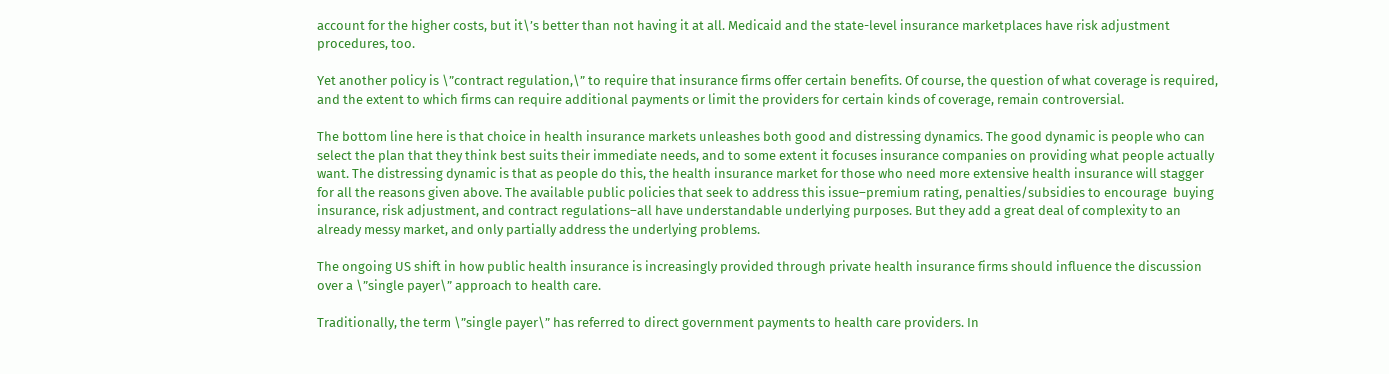account for the higher costs, but it\’s better than not having it at all. Medicaid and the state-level insurance marketplaces have risk adjustment procedures, too.

Yet another policy is \”contract regulation,\” to require that insurance firms offer certain benefits. Of course, the question of what coverage is required, and the extent to which firms can require additional payments or limit the providers for certain kinds of coverage, remain controversial.

The bottom line here is that choice in health insurance markets unleashes both good and distressing dynamics. The good dynamic is people who can select the plan that they think best suits their immediate needs, and to some extent it focuses insurance companies on providing what people actually want. The distressing dynamic is that as people do this, the health insurance market for those who need more extensive health insurance will stagger for all the reasons given above. The available public policies that seek to address this issue–premium rating, penalties/subsidies to encourage  buying insurance, risk adjustment, and contract regulations–all have understandable underlying purposes. But they add a great deal of complexity to an already messy market, and only partially address the underlying problems.

The ongoing US shift in how public health insurance is increasingly provided through private health insurance firms should influence the discussion over a \”single payer\” approach to health care.

Traditionally, the term \”single payer\” has referred to direct government payments to health care providers. In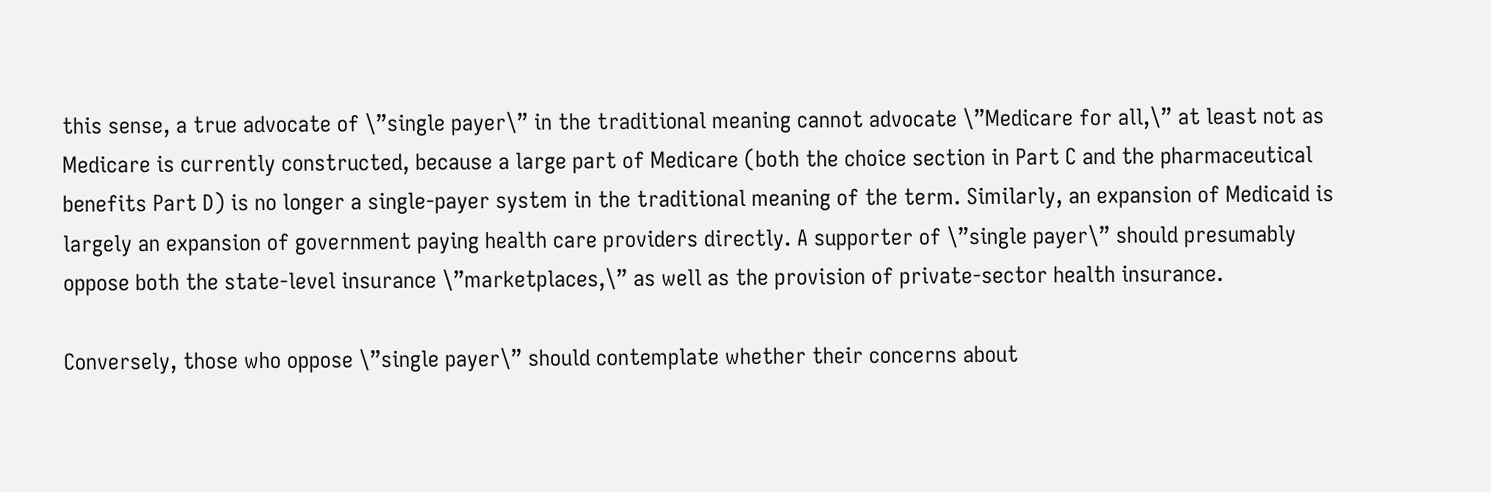this sense, a true advocate of \”single payer\” in the traditional meaning cannot advocate \”Medicare for all,\” at least not as Medicare is currently constructed, because a large part of Medicare (both the choice section in Part C and the pharmaceutical benefits Part D) is no longer a single-payer system in the traditional meaning of the term. Similarly, an expansion of Medicaid is largely an expansion of government paying health care providers directly. A supporter of \”single payer\” should presumably oppose both the state-level insurance \”marketplaces,\” as well as the provision of private-sector health insurance.

Conversely, those who oppose \”single payer\” should contemplate whether their concerns about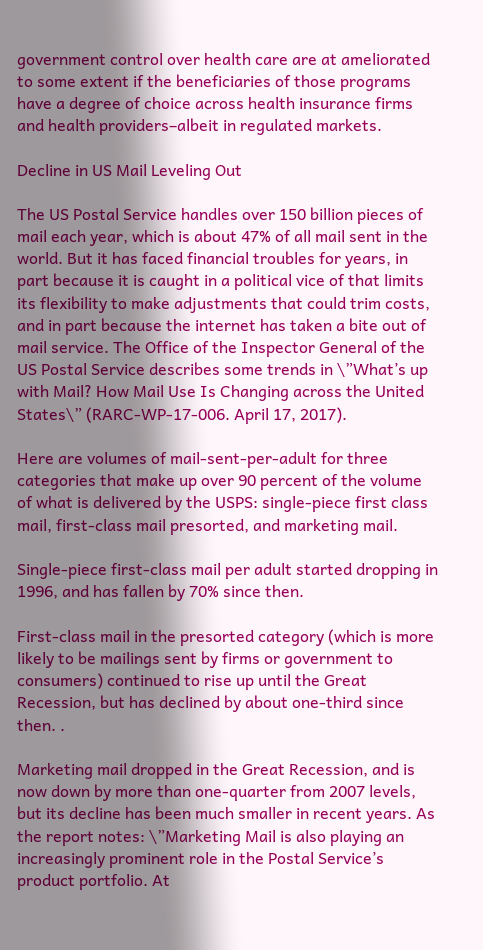government control over health care are at ameliorated to some extent if the beneficiaries of those programs have a degree of choice across health insurance firms and health providers–albeit in regulated markets.

Decline in US Mail Leveling Out

The US Postal Service handles over 150 billion pieces of mail each year, which is about 47% of all mail sent in the world. But it has faced financial troubles for years, in part because it is caught in a political vice of that limits its flexibility to make adjustments that could trim costs, and in part because the internet has taken a bite out of mail service. The Office of the Inspector General of the US Postal Service describes some trends in \”What’s up with Mail? How Mail Use Is Changing across the United States\” (RARC-WP-17-006. April 17, 2017).

Here are volumes of mail-sent-per-adult for three categories that make up over 90 percent of the volume of what is delivered by the USPS: single-piece first class mail, first-class mail presorted, and marketing mail.

Single-piece first-class mail per adult started dropping in 1996, and has fallen by 70% since then.

First-class mail in the presorted category (which is more likely to be mailings sent by firms or government to consumers) continued to rise up until the Great Recession, but has declined by about one-third since then. .

Marketing mail dropped in the Great Recession, and is now down by more than one-quarter from 2007 levels, but its decline has been much smaller in recent years. As the report notes: \”Marketing Mail is also playing an increasingly prominent role in the Postal Service’s product portfolio. At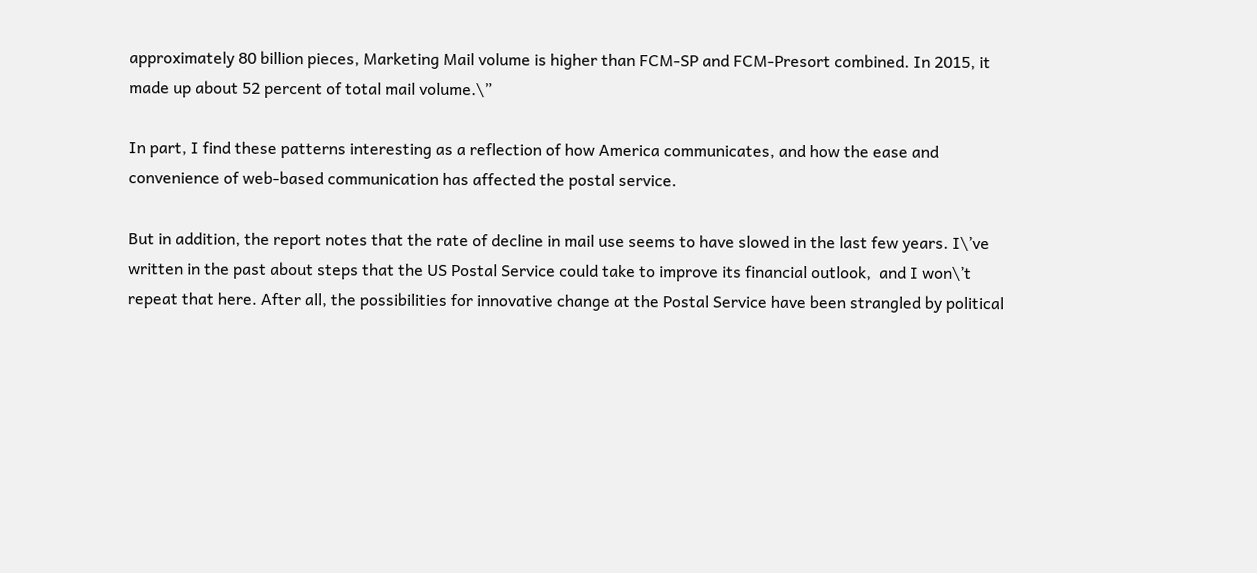approximately 80 billion pieces, Marketing Mail volume is higher than FCM-SP and FCM-Presort combined. In 2015, it made up about 52 percent of total mail volume.\”

In part, I find these patterns interesting as a reflection of how America communicates, and how the ease and convenience of web-based communication has affected the postal service.

But in addition, the report notes that the rate of decline in mail use seems to have slowed in the last few years. I\’ve written in the past about steps that the US Postal Service could take to improve its financial outlook,  and I won\’t repeat that here. After all, the possibilities for innovative change at the Postal Service have been strangled by political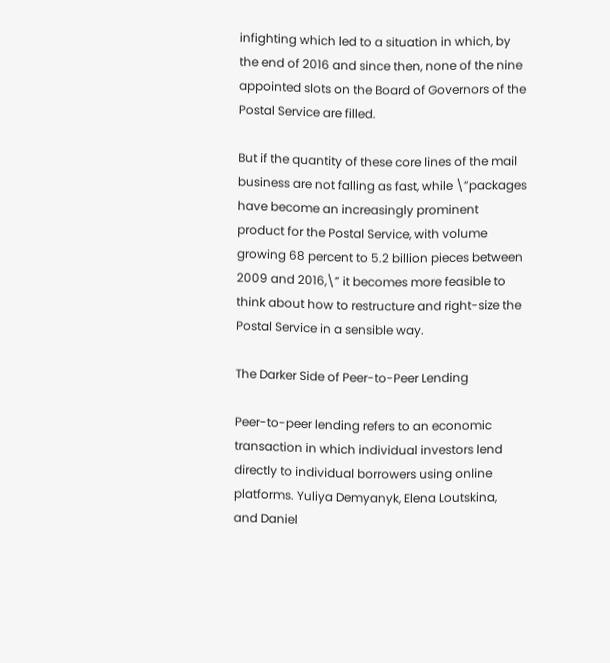infighting which led to a situation in which, by the end of 2016 and since then, none of the nine appointed slots on the Board of Governors of the Postal Service are filled.

But if the quantity of these core lines of the mail business are not falling as fast, while \”packages have become an increasingly prominent product for the Postal Service, with volume growing 68 percent to 5.2 billion pieces between 2009 and 2016,\” it becomes more feasible to think about how to restructure and right-size the Postal Service in a sensible way.

The Darker Side of Peer-to-Peer Lending

Peer-to-peer lending refers to an economic transaction in which individual investors lend directly to individual borrowers using online platforms. Yuliya Demyanyk, Elena Loutskina, and Daniel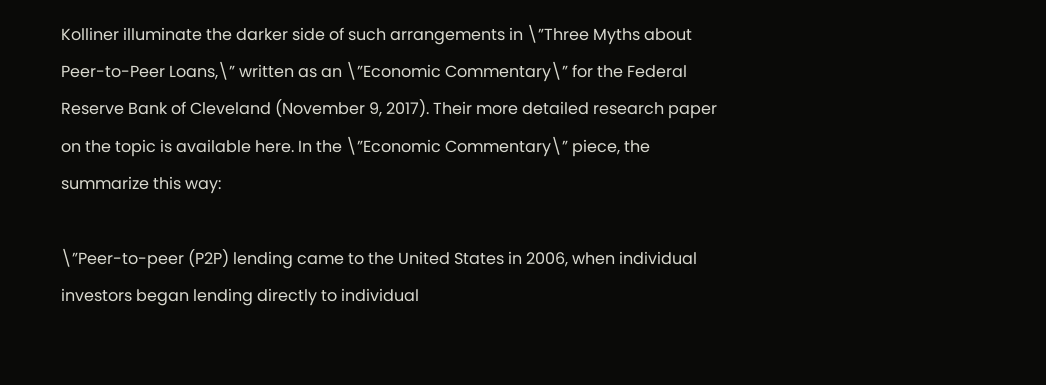Kolliner illuminate the darker side of such arrangements in \”Three Myths about Peer-to-Peer Loans,\” written as an \”Economic Commentary\” for the Federal Reserve Bank of Cleveland (November 9, 2017). Their more detailed research paper on the topic is available here. In the \”Economic Commentary\” piece, the summarize this way:

\”Peer-to-peer (P2P) lending came to the United States in 2006, when individual investors began lending directly to individual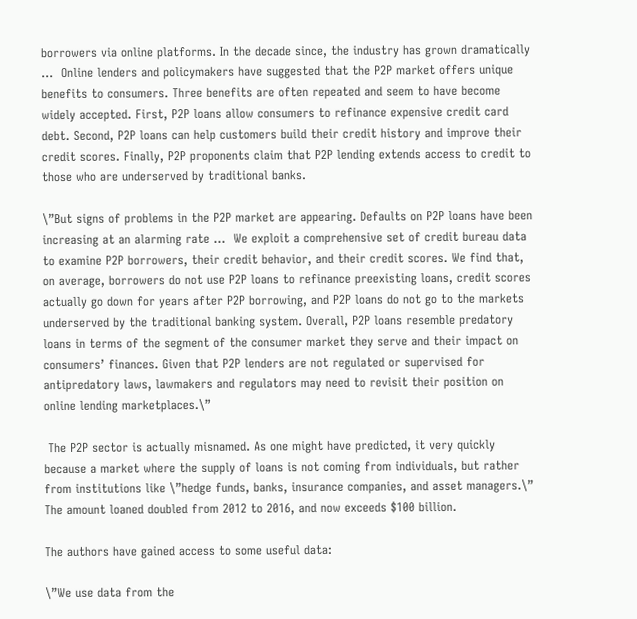borrowers via online platforms. In the decade since, the industry has grown dramatically …  Online lenders and policymakers have suggested that the P2P market offers unique benefits to consumers. Three benefits are often repeated and seem to have become widely accepted. First, P2P loans allow consumers to refinance expensive credit card debt. Second, P2P loans can help customers build their credit history and improve their credit scores. Finally, P2P proponents claim that P2P lending extends access to credit to those who are underserved by traditional banks.

\”But signs of problems in the P2P market are appearing. Defaults on P2P loans have been increasing at an alarming rate …  We exploit a comprehensive set of credit bureau data to examine P2P borrowers, their credit behavior, and their credit scores. We find that, on average, borrowers do not use P2P loans to refinance preexisting loans, credit scores actually go down for years after P2P borrowing, and P2P loans do not go to the markets underserved by the traditional banking system. Overall, P2P loans resemble predatory loans in terms of the segment of the consumer market they serve and their impact on consumers’ finances. Given that P2P lenders are not regulated or supervised for antipredatory laws, lawmakers and regulators may need to revisit their position on online lending marketplaces.\”

 The P2P sector is actually misnamed. As one might have predicted, it very quickly because a market where the supply of loans is not coming from individuals, but rather from institutions like \”hedge funds, banks, insurance companies, and asset managers.\” The amount loaned doubled from 2012 to 2016, and now exceeds $100 billion.

The authors have gained access to some useful data:

\”We use data from the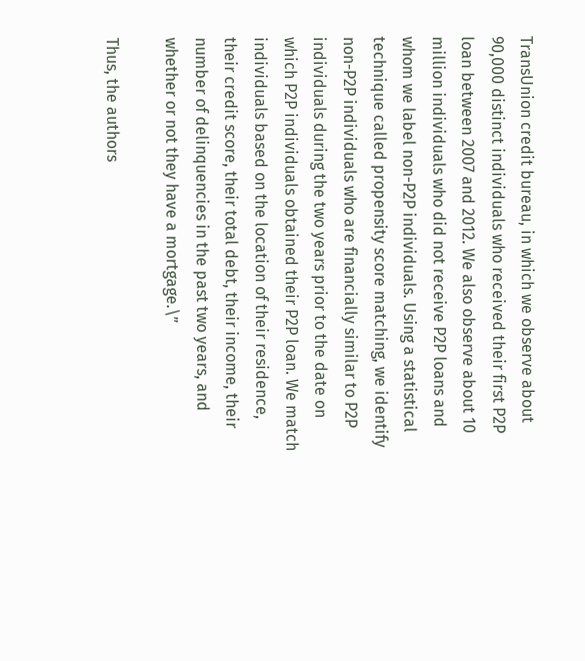TransUnion credit bureau, in which we observe about 90,000 distinct individuals who received their first P2P loan between 2007 and 2012. We also observe about 10 million individuals who did not receive P2P loans and whom we label non-P2P individuals. Using a statistical technique called propensity score matching, we identify non-P2P individuals who are financially similar to P2P individuals during the two years prior to the date on which P2P individuals obtained their P2P loan. We match individuals based on the location of their residence, their credit score, their total debt, their income, their number of delinquencies in the past two years, and whether or not they have a mortgage.\”

Thus, the authors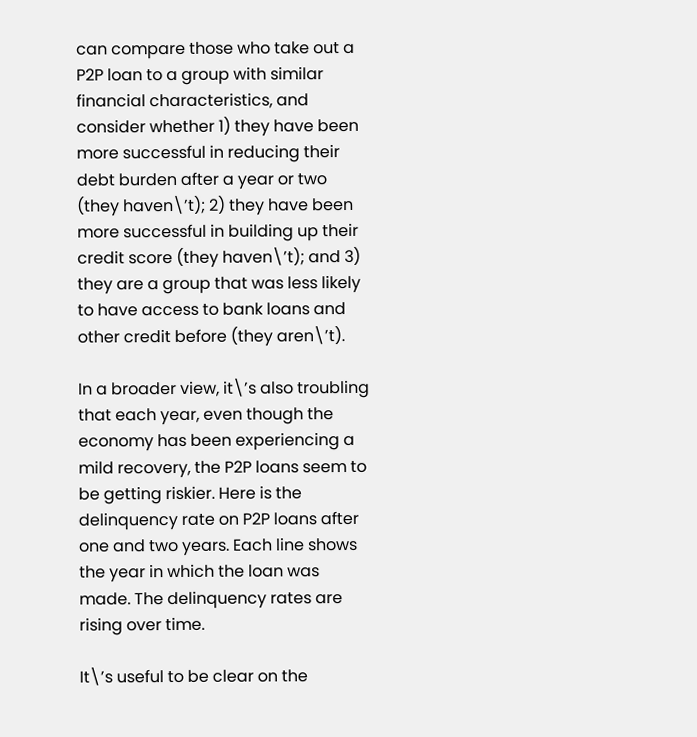can compare those who take out a P2P loan to a group with similar financial characteristics, and consider whether 1) they have been more successful in reducing their debt burden after a year or two (they haven\’t); 2) they have been more successful in building up their credit score (they haven\’t); and 3) they are a group that was less likely to have access to bank loans and other credit before (they aren\’t).

In a broader view, it\’s also troubling that each year, even though the economy has been experiencing a mild recovery, the P2P loans seem to be getting riskier. Here is the delinquency rate on P2P loans after one and two years. Each line shows the year in which the loan was made. The delinquency rates are rising over time.

It\’s useful to be clear on the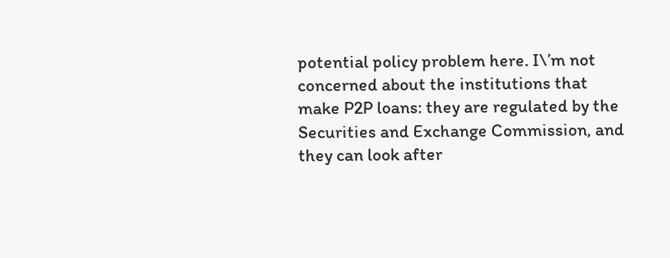potential policy problem here. I\’m not concerned about the institutions that make P2P loans: they are regulated by the Securities and Exchange Commission, and they can look after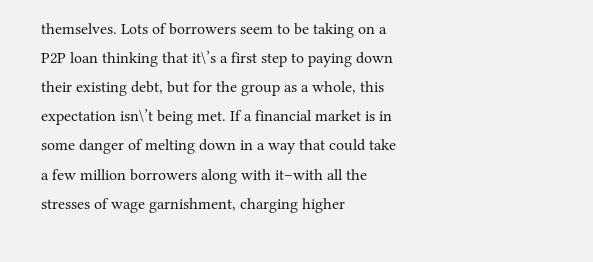themselves. Lots of borrowers seem to be taking on a P2P loan thinking that it\’s a first step to paying down their existing debt, but for the group as a whole, this expectation isn\’t being met. If a financial market is in some danger of melting down in a way that could take a few million borrowers along with it–with all the stresses of wage garnishment, charging higher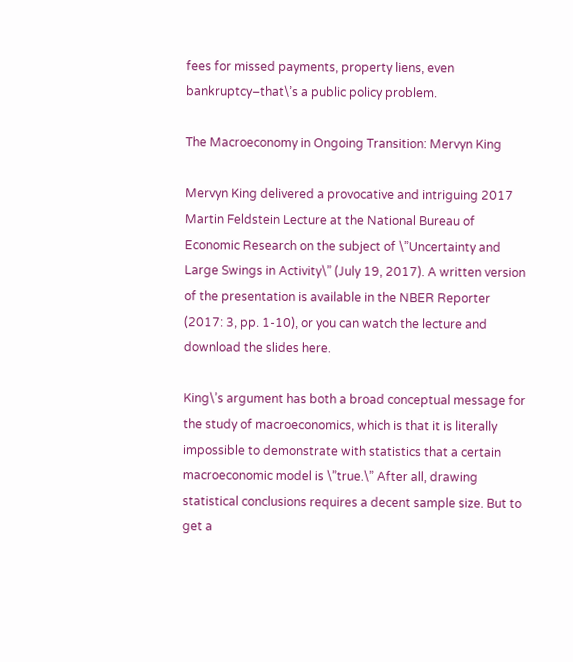fees for missed payments, property liens, even bankruptcy–that\’s a public policy problem.

The Macroeconomy in Ongoing Transition: Mervyn King

Mervyn King delivered a provocative and intriguing 2017 Martin Feldstein Lecture at the National Bureau of Economic Research on the subject of \”Uncertainty and Large Swings in Activity\” (July 19, 2017). A written version of the presentation is available in the NBER Reporter (2017: 3, pp. 1-10), or you can watch the lecture and download the slides here.

King\’s argument has both a broad conceptual message for the study of macroeconomics, which is that it is literally impossible to demonstrate with statistics that a certain macroeconomic model is \”true.\” After all, drawing statistical conclusions requires a decent sample size. But to get a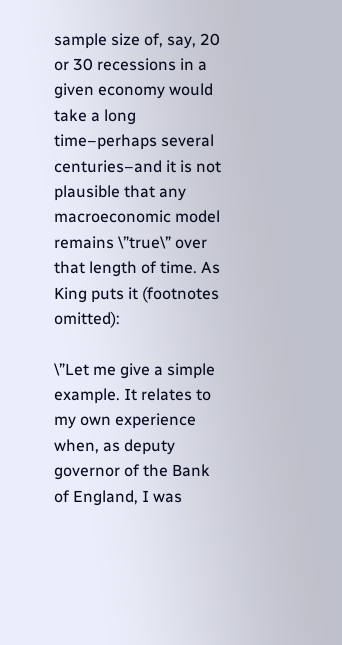sample size of, say, 20 or 30 recessions in a given economy would take a long time–perhaps several centuries–and it is not plausible that any macroeconomic model remains \”true\” over that length of time. As King puts it (footnotes omitted):

\”Let me give a simple example. It relates to my own experience when, as deputy governor of the Bank of England, I was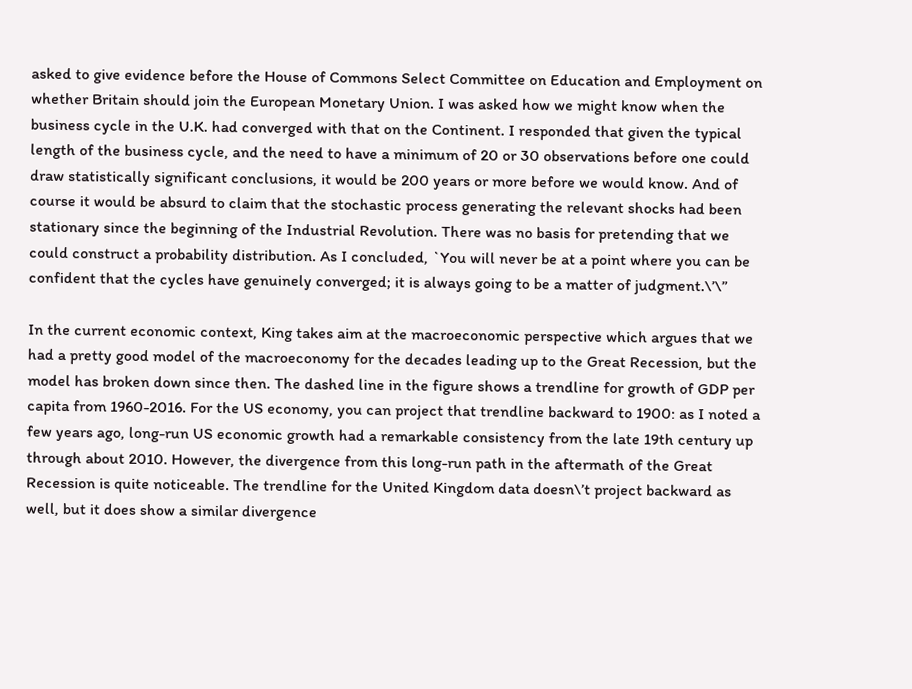asked to give evidence before the House of Commons Select Committee on Education and Employment on whether Britain should join the European Monetary Union. I was asked how we might know when the business cycle in the U.K. had converged with that on the Continent. I responded that given the typical length of the business cycle, and the need to have a minimum of 20 or 30 observations before one could draw statistically significant conclusions, it would be 200 years or more before we would know. And of course it would be absurd to claim that the stochastic process generating the relevant shocks had been stationary since the beginning of the Industrial Revolution. There was no basis for pretending that we could construct a probability distribution. As I concluded, `You will never be at a point where you can be confident that the cycles have genuinely converged; it is always going to be a matter of judgment.\’\”

In the current economic context, King takes aim at the macroeconomic perspective which argues that we had a pretty good model of the macroeconomy for the decades leading up to the Great Recession, but the model has broken down since then. The dashed line in the figure shows a trendline for growth of GDP per capita from 1960-2016. For the US economy, you can project that trendline backward to 1900: as I noted a few years ago, long-run US economic growth had a remarkable consistency from the late 19th century up through about 2010. However, the divergence from this long-run path in the aftermath of the Great Recession is quite noticeable. The trendline for the United Kingdom data doesn\’t project backward as well, but it does show a similar divergence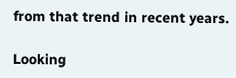from that trend in recent years.

Looking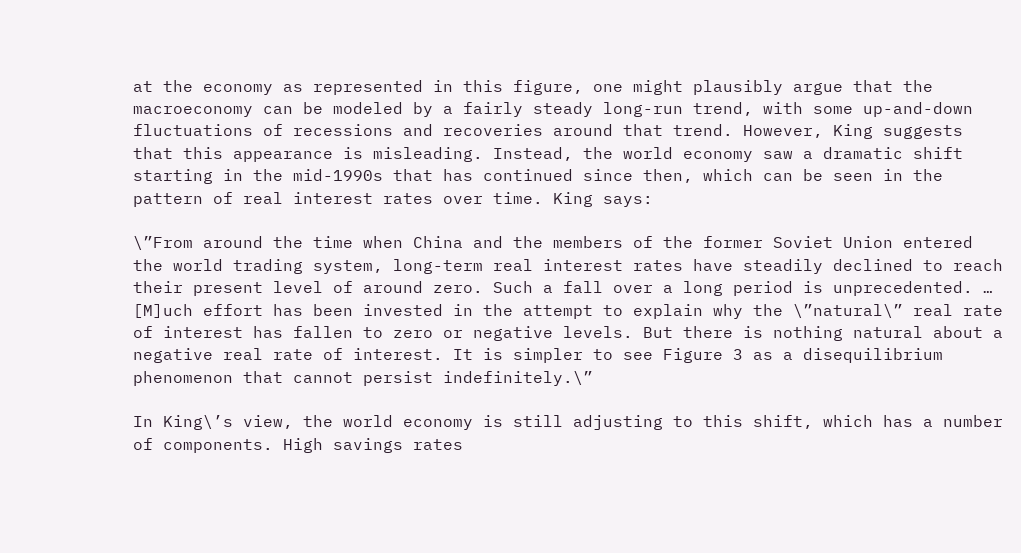at the economy as represented in this figure, one might plausibly argue that the macroeconomy can be modeled by a fairly steady long-run trend, with some up-and-down fluctuations of recessions and recoveries around that trend. However, King suggests that this appearance is misleading. Instead, the world economy saw a dramatic shift starting in the mid-1990s that has continued since then, which can be seen in the pattern of real interest rates over time. King says:

\”From around the time when China and the members of the former Soviet Union entered the world trading system, long-term real interest rates have steadily declined to reach their present level of around zero. Such a fall over a long period is unprecedented. … [M]uch effort has been invested in the attempt to explain why the \”natural\” real rate of interest has fallen to zero or negative levels. But there is nothing natural about a negative real rate of interest. It is simpler to see Figure 3 as a disequilibrium phenomenon that cannot persist indefinitely.\”

In King\’s view, the world economy is still adjusting to this shift, which has a number of components. High savings rates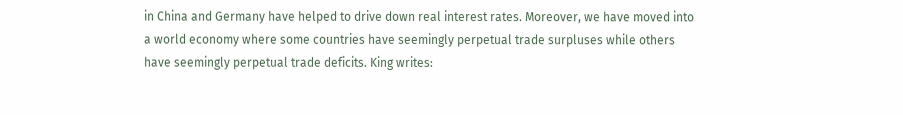in China and Germany have helped to drive down real interest rates. Moreover, we have moved into a world economy where some countries have seemingly perpetual trade surpluses while others have seemingly perpetual trade deficits. King writes: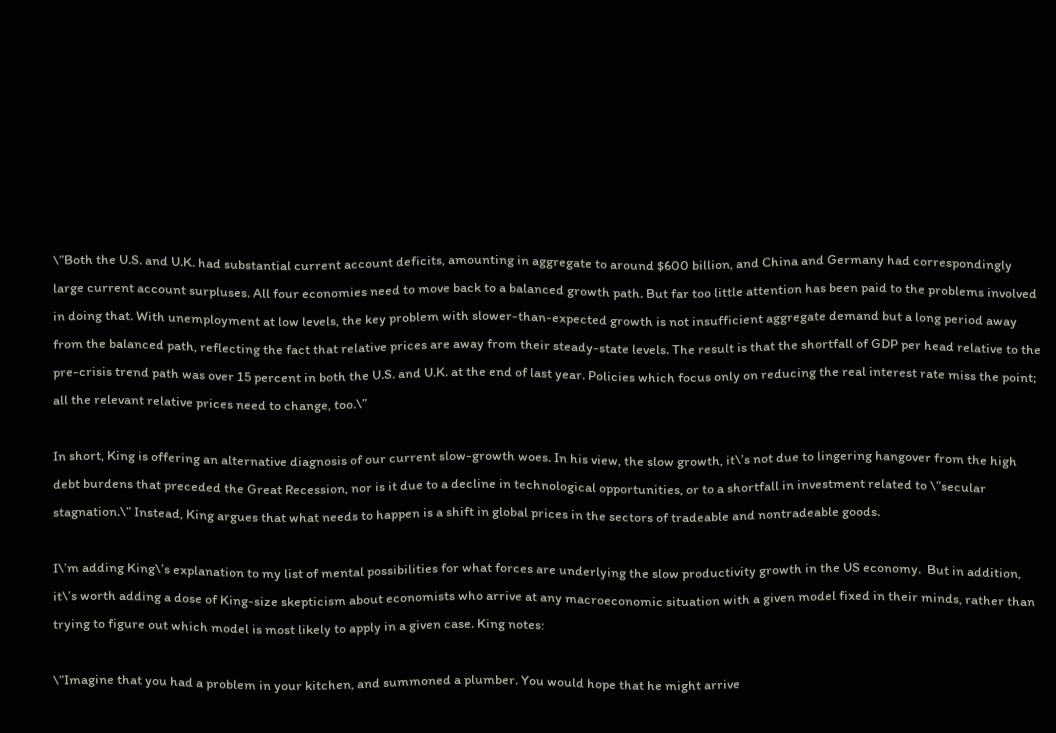\”Both the U.S. and U.K. had substantial current account deficits, amounting in aggregate to around $600 billion, and China and Germany had correspondingly large current account surpluses. All four economies need to move back to a balanced growth path. But far too little attention has been paid to the problems involved in doing that. With unemployment at low levels, the key problem with slower-than-expected growth is not insufficient aggregate demand but a long period away from the balanced path, reflecting the fact that relative prices are away from their steady-state levels. The result is that the shortfall of GDP per head relative to the pre-crisis trend path was over 15 percent in both the U.S. and U.K. at the end of last year. Policies which focus only on reducing the real interest rate miss the point; all the relevant relative prices need to change, too.\”

In short, King is offering an alternative diagnosis of our current slow-growth woes. In his view, the slow growth, it\’s not due to lingering hangover from the high debt burdens that preceded the Great Recession, nor is it due to a decline in technological opportunities, or to a shortfall in investment related to \”secular stagnation.\” Instead, King argues that what needs to happen is a shift in global prices in the sectors of tradeable and nontradeable goods.

I\’m adding King\’s explanation to my list of mental possibilities for what forces are underlying the slow productivity growth in the US economy.  But in addition, it\’s worth adding a dose of King-size skepticism about economists who arrive at any macroeconomic situation with a given model fixed in their minds, rather than trying to figure out which model is most likely to apply in a given case. King notes:

\”Imagine that you had a problem in your kitchen, and summoned a plumber. You would hope that he might arrive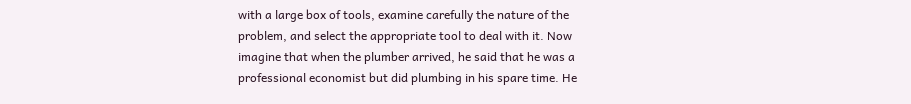with a large box of tools, examine carefully the nature of the problem, and select the appropriate tool to deal with it. Now imagine that when the plumber arrived, he said that he was a professional economist but did plumbing in his spare time. He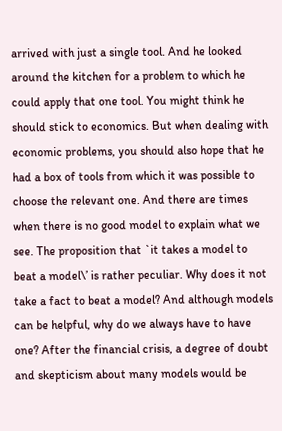arrived with just a single tool. And he looked around the kitchen for a problem to which he could apply that one tool. You might think he should stick to economics. But when dealing with economic problems, you should also hope that he had a box of tools from which it was possible to choose the relevant one. And there are times when there is no good model to explain what we see. The proposition that `it takes a model to beat a model\’ is rather peculiar. Why does it not take a fact to beat a model? And although models can be helpful, why do we always have to have one? After the financial crisis, a degree of doubt and skepticism about many models would be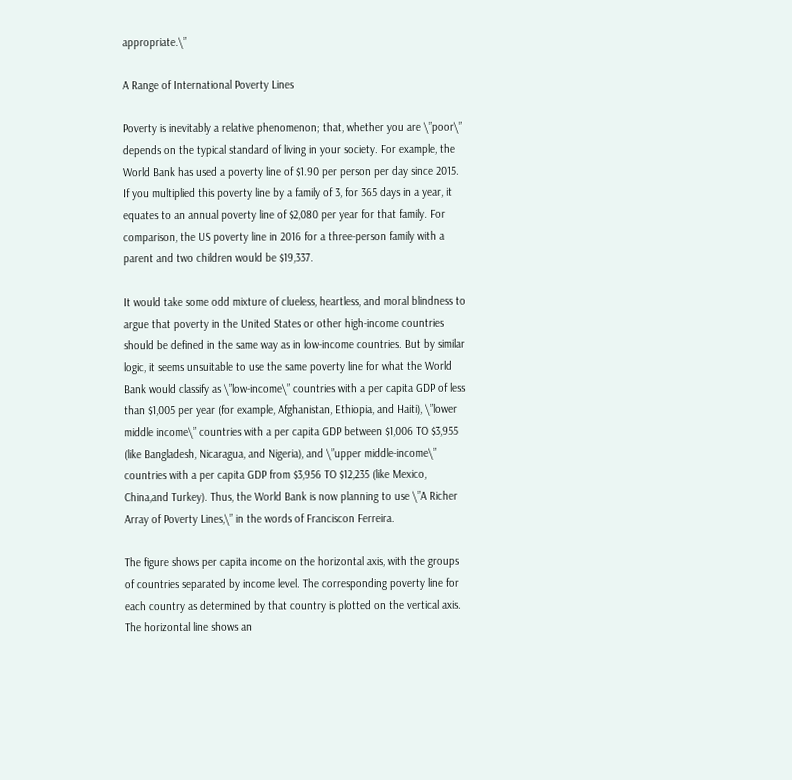appropriate.\”

A Range of International Poverty Lines

Poverty is inevitably a relative phenomenon; that, whether you are \”poor\” depends on the typical standard of living in your society. For example, the World Bank has used a poverty line of $1.90 per person per day since 2015. If you multiplied this poverty line by a family of 3, for 365 days in a year, it equates to an annual poverty line of $2,080 per year for that family. For comparison, the US poverty line in 2016 for a three-person family with a parent and two children would be $19,337.

It would take some odd mixture of clueless, heartless, and moral blindness to argue that poverty in the United States or other high-income countries should be defined in the same way as in low-income countries. But by similar logic, it seems unsuitable to use the same poverty line for what the World Bank would classify as \”low-income\” countries with a per capita GDP of less than $1,005 per year (for example, Afghanistan, Ethiopia, and Haiti), \”lower middle income\” countries with a per capita GDP between $1,006 TO $3,955 (like Bangladesh, Nicaragua, and Nigeria), and \”upper middle-income\” countries with a per capita GDP from $3,956 TO $12,235 (like Mexico, China,and Turkey). Thus, the World Bank is now planning to use \”A Richer Array of Poverty Lines,\” in the words of Franciscon Ferreira.

The figure shows per capita income on the horizontal axis, with the groups of countries separated by income level. The corresponding poverty line for each country as determined by that country is plotted on the vertical axis. The horizontal line shows an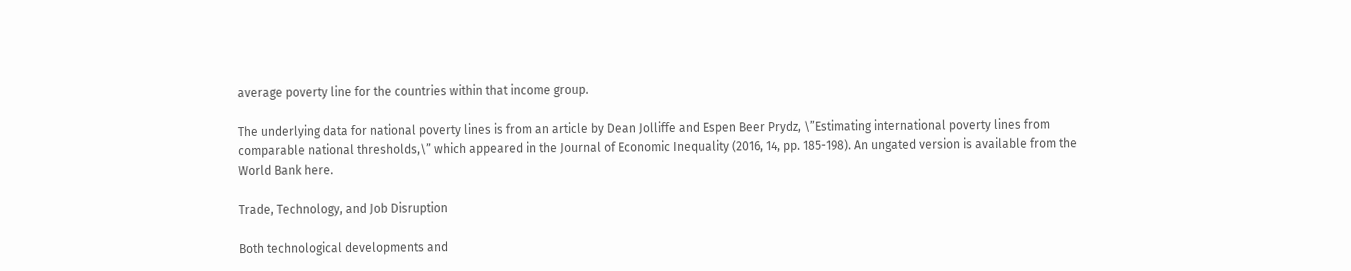average poverty line for the countries within that income group.

The underlying data for national poverty lines is from an article by Dean Jolliffe and Espen Beer Prydz, \”Estimating international poverty lines from comparable national thresholds,\” which appeared in the Journal of Economic Inequality (2016, 14, pp. 185-198). An ungated version is available from the World Bank here.

Trade, Technology, and Job Disruption

Both technological developments and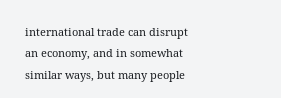international trade can disrupt an economy, and in somewhat similar ways, but many people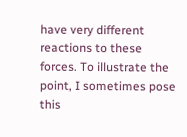have very different reactions to these forces. To illustrate the point, I sometimes pose this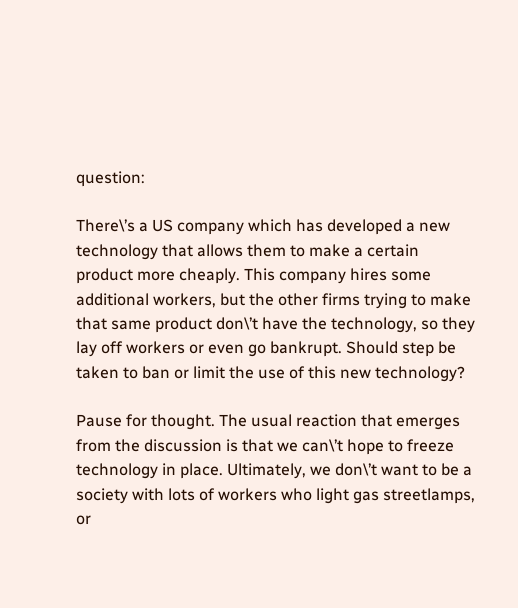question:

There\’s a US company which has developed a new technology that allows them to make a certain product more cheaply. This company hires some additional workers, but the other firms trying to make that same product don\’t have the technology, so they lay off workers or even go bankrupt. Should step be taken to ban or limit the use of this new technology?

Pause for thought. The usual reaction that emerges from the discussion is that we can\’t hope to freeze technology in place. Ultimately, we don\’t want to be a society with lots of workers who light gas streetlamps, or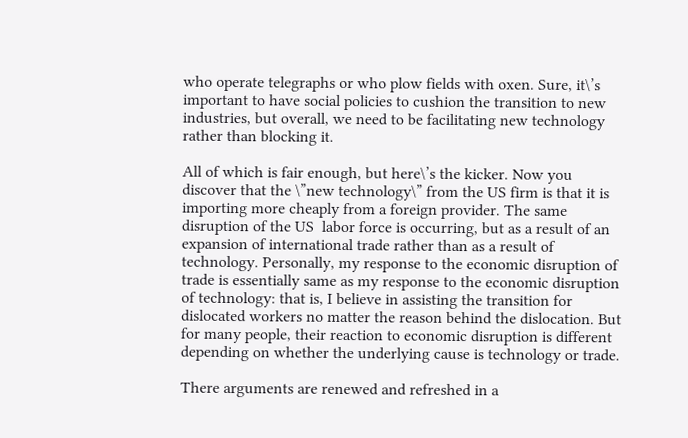who operate telegraphs or who plow fields with oxen. Sure, it\’s important to have social policies to cushion the transition to new industries, but overall, we need to be facilitating new technology rather than blocking it.

All of which is fair enough, but here\’s the kicker. Now you discover that the \”new technology\” from the US firm is that it is importing more cheaply from a foreign provider. The same disruption of the US  labor force is occurring, but as a result of an expansion of international trade rather than as a result of technology. Personally, my response to the economic disruption of trade is essentially same as my response to the economic disruption of technology: that is, I believe in assisting the transition for dislocated workers no matter the reason behind the dislocation. But for many people, their reaction to economic disruption is different depending on whether the underlying cause is technology or trade.

There arguments are renewed and refreshed in a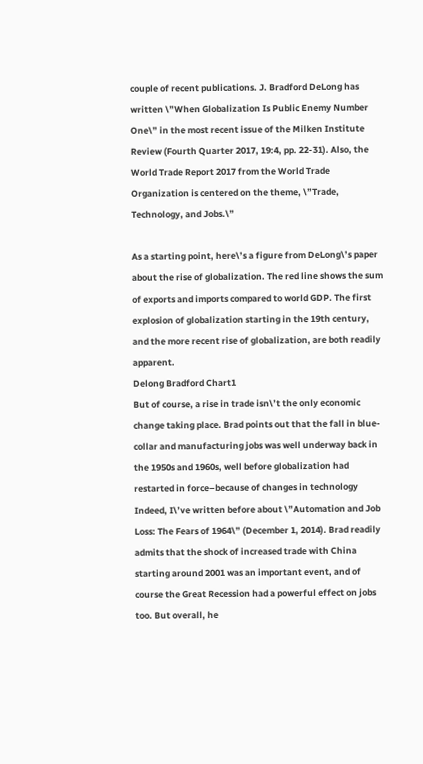couple of recent publications. J. Bradford DeLong has written \”When Globalization Is Public Enemy Number One\” in the most recent issue of the Milken Institute Review (Fourth Quarter 2017, 19:4, pp. 22-31). Also, the World Trade Report 2017 from the World Trade Organization is centered on the theme, \”Trade, Technology, and Jobs.\”

As a starting point, here\’s a figure from DeLong\’s paper about the rise of globalization. The red line shows the sum of exports and imports compared to world GDP. The first explosion of globalization starting in the 19th century, and the more recent rise of globalization, are both readily apparent.
Delong Bradford Chart1
But of course, a rise in trade isn\’t the only economic change taking place. Brad points out that the fall in blue-collar and manufacturing jobs was well underway back in the 1950s and 1960s, well before globalization had restarted in force–because of changes in technology  Indeed, I\’ve written before about \”Automation and Job Loss: The Fears of 1964\” (December 1, 2014). Brad readily admits that the shock of increased trade with China starting around 2001 was an important event, and of course the Great Recession had a powerful effect on jobs too. But overall, he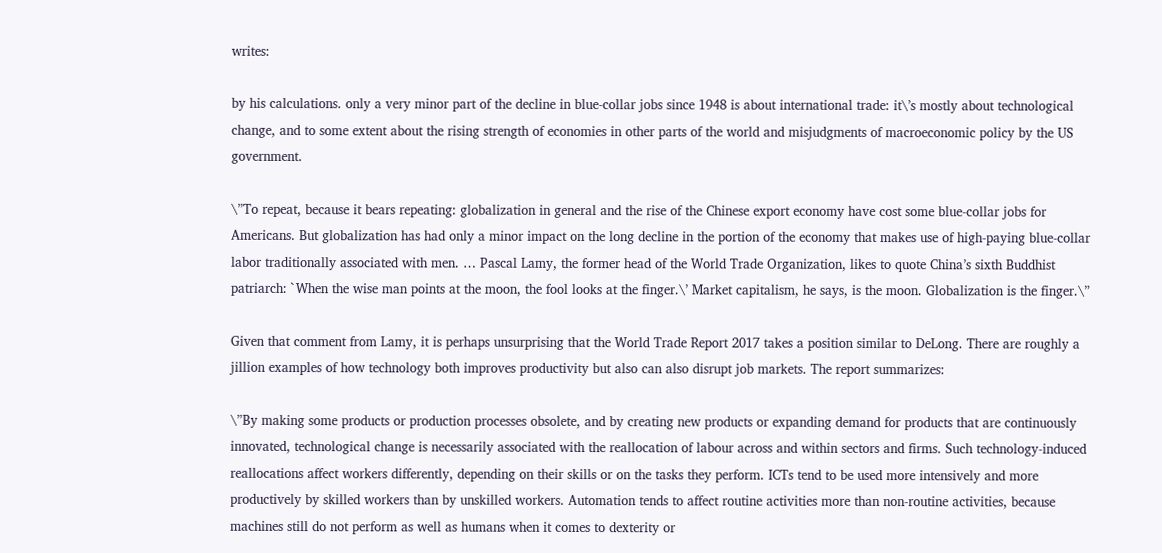writes:

by his calculations. only a very minor part of the decline in blue-collar jobs since 1948 is about international trade: it\’s mostly about technological change, and to some extent about the rising strength of economies in other parts of the world and misjudgments of macroeconomic policy by the US government.

\”To repeat, because it bears repeating: globalization in general and the rise of the Chinese export economy have cost some blue-collar jobs for Americans. But globalization has had only a minor impact on the long decline in the portion of the economy that makes use of high-paying blue-collar labor traditionally associated with men. … Pascal Lamy, the former head of the World Trade Organization, likes to quote China’s sixth Buddhist patriarch: `When the wise man points at the moon, the fool looks at the finger.\’ Market capitalism, he says, is the moon. Globalization is the finger.\”

Given that comment from Lamy, it is perhaps unsurprising that the World Trade Report 2017 takes a position similar to DeLong. There are roughly a jillion examples of how technology both improves productivity but also can also disrupt job markets. The report summarizes:

\”By making some products or production processes obsolete, and by creating new products or expanding demand for products that are continuously innovated, technological change is necessarily associated with the reallocation of labour across and within sectors and firms. Such technology-induced reallocations affect workers differently, depending on their skills or on the tasks they perform. ICTs tend to be used more intensively and more productively by skilled workers than by unskilled workers. Automation tends to affect routine activities more than non-routine activities, because machines still do not perform as well as humans when it comes to dexterity or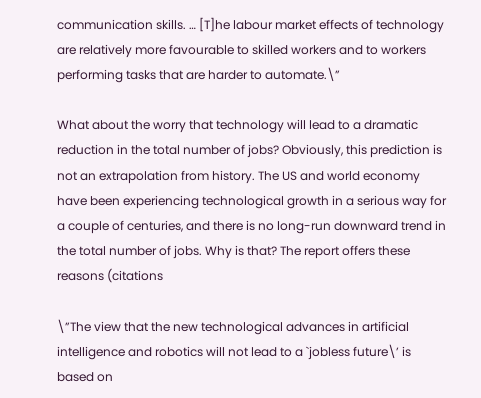communication skills. … [T]he labour market effects of technology are relatively more favourable to skilled workers and to workers performing tasks that are harder to automate.\”

What about the worry that technology will lead to a dramatic reduction in the total number of jobs? Obviously, this prediction is not an extrapolation from history. The US and world economy have been experiencing technological growth in a serious way for a couple of centuries, and there is no long-run downward trend in the total number of jobs. Why is that? The report offers these reasons (citations

\”The view that the new technological advances in artificial intelligence and robotics will not lead to a `jobless future\’ is based on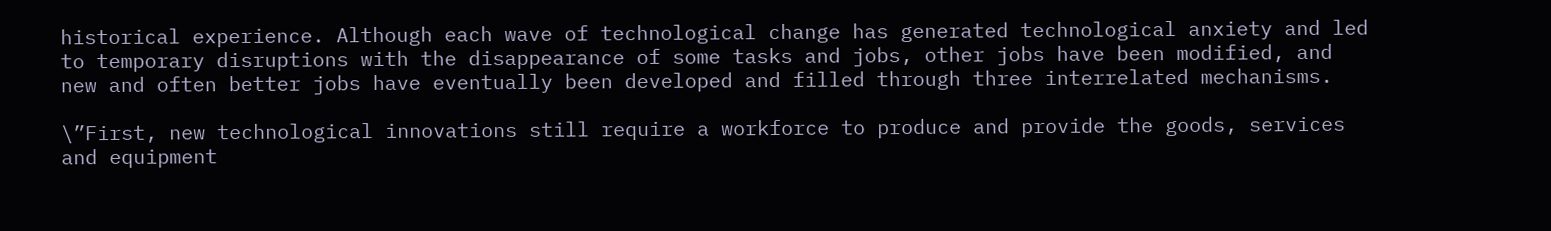historical experience. Although each wave of technological change has generated technological anxiety and led to temporary disruptions with the disappearance of some tasks and jobs, other jobs have been modified, and new and often better jobs have eventually been developed and filled through three interrelated mechanisms.

\”First, new technological innovations still require a workforce to produce and provide the goods, services and equipment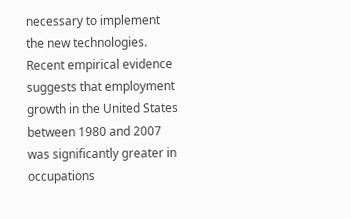necessary to implement the new technologies. Recent empirical evidence suggests that employment growth in the United States between 1980 and 2007 was significantly greater in occupations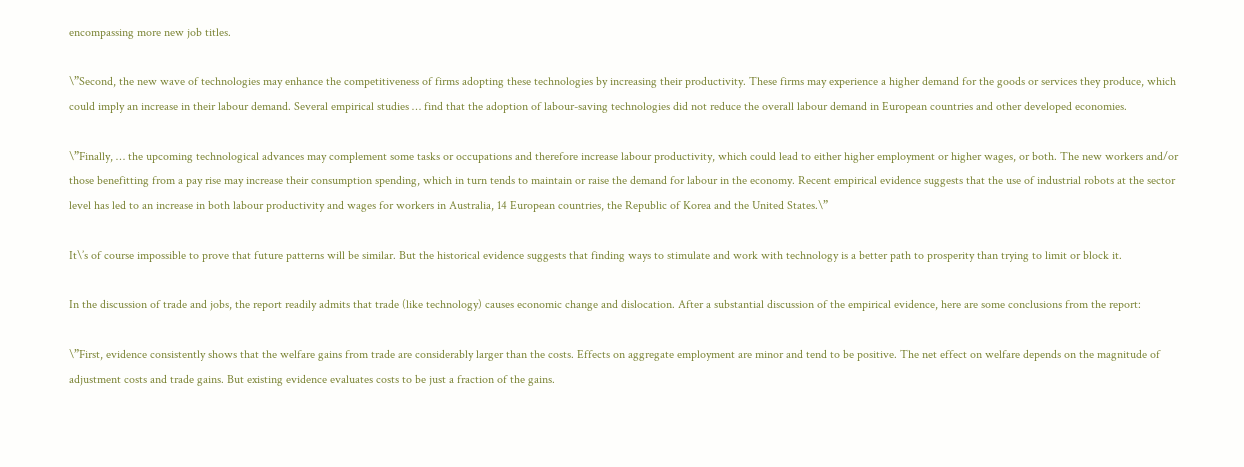encompassing more new job titles.

\”Second, the new wave of technologies may enhance the competitiveness of firms adopting these technologies by increasing their productivity. These firms may experience a higher demand for the goods or services they produce, which could imply an increase in their labour demand. Several empirical studies … find that the adoption of labour-saving technologies did not reduce the overall labour demand in European countries and other developed economies.

\”Finally, … the upcoming technological advances may complement some tasks or occupations and therefore increase labour productivity, which could lead to either higher employment or higher wages, or both. The new workers and/or those benefitting from a pay rise may increase their consumption spending, which in turn tends to maintain or raise the demand for labour in the economy. Recent empirical evidence suggests that the use of industrial robots at the sector level has led to an increase in both labour productivity and wages for workers in Australia, 14 European countries, the Republic of Korea and the United States.\”

It\’s of course impossible to prove that future patterns will be similar. But the historical evidence suggests that finding ways to stimulate and work with technology is a better path to prosperity than trying to limit or block it.

In the discussion of trade and jobs, the report readily admits that trade (like technology) causes economic change and dislocation. After a substantial discussion of the empirical evidence, here are some conclusions from the report:

\”First, evidence consistently shows that the welfare gains from trade are considerably larger than the costs. Effects on aggregate employment are minor and tend to be positive. The net effect on welfare depends on the magnitude of adjustment costs and trade gains. But existing evidence evaluates costs to be just a fraction of the gains.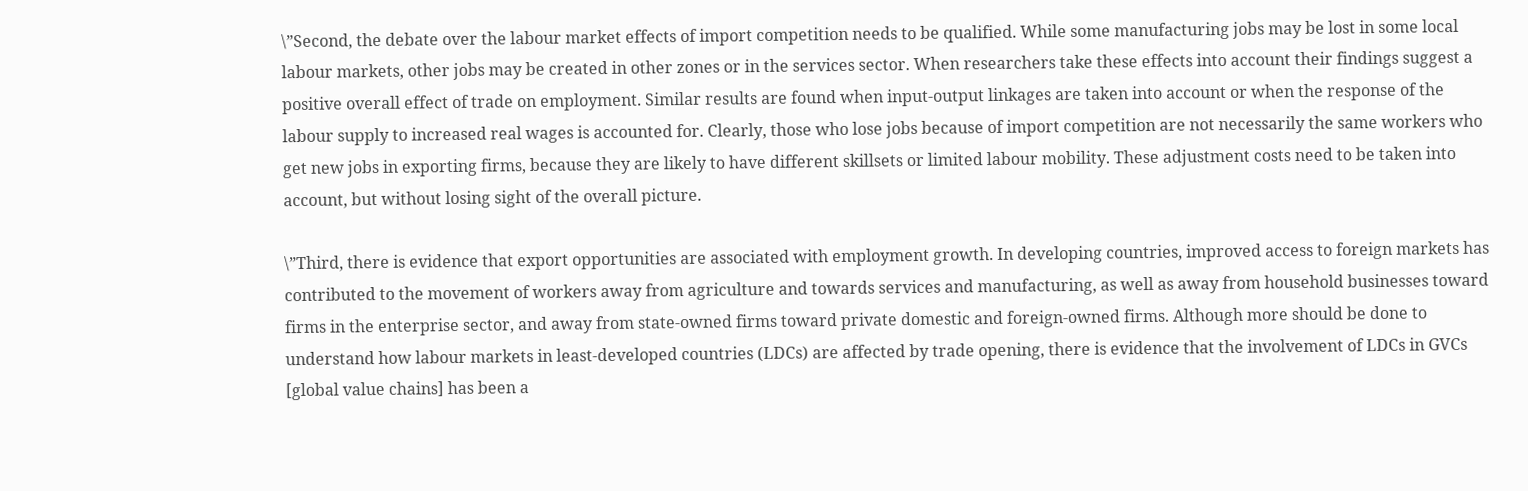\”Second, the debate over the labour market effects of import competition needs to be qualified. While some manufacturing jobs may be lost in some local labour markets, other jobs may be created in other zones or in the services sector. When researchers take these effects into account their findings suggest a positive overall effect of trade on employment. Similar results are found when input-output linkages are taken into account or when the response of the labour supply to increased real wages is accounted for. Clearly, those who lose jobs because of import competition are not necessarily the same workers who get new jobs in exporting firms, because they are likely to have different skillsets or limited labour mobility. These adjustment costs need to be taken into account, but without losing sight of the overall picture.

\”Third, there is evidence that export opportunities are associated with employment growth. In developing countries, improved access to foreign markets has contributed to the movement of workers away from agriculture and towards services and manufacturing, as well as away from household businesses toward  firms in the enterprise sector, and away from state-owned firms toward private domestic and foreign-owned firms. Although more should be done to understand how labour markets in least-developed countries (LDCs) are affected by trade opening, there is evidence that the involvement of LDCs in GVCs [global value chains] has been a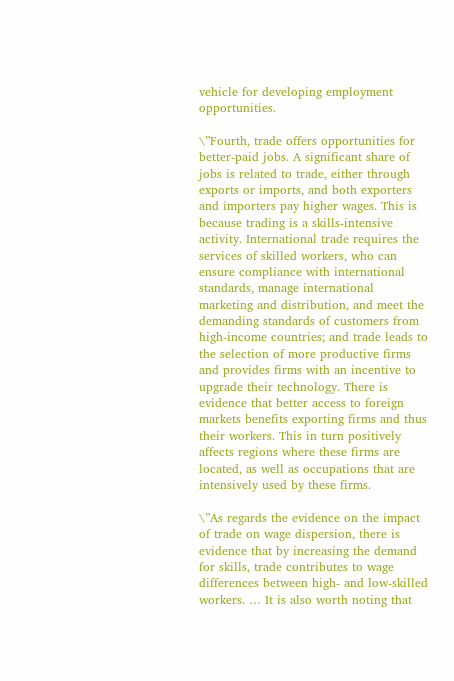vehicle for developing employment opportunities.

\”Fourth, trade offers opportunities for better-paid jobs. A significant share of jobs is related to trade, either through exports or imports, and both exporters and importers pay higher wages. This is because trading is a skills-intensive activity. International trade requires the services of skilled workers, who can ensure compliance with international standards, manage international marketing and distribution, and meet the demanding standards of customers from high-income countries; and trade leads to the selection of more productive firms and provides firms with an incentive to upgrade their technology. There is evidence that better access to foreign markets benefits exporting firms and thus their workers. This in turn positively affects regions where these firms are located, as well as occupations that are intensively used by these firms.

\”As regards the evidence on the impact of trade on wage dispersion, there is evidence that by increasing the demand for skills, trade contributes to wage differences between high- and low-skilled workers. … It is also worth noting that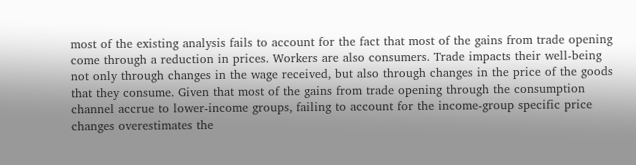most of the existing analysis fails to account for the fact that most of the gains from trade opening come through a reduction in prices. Workers are also consumers. Trade impacts their well-being not only through changes in the wage received, but also through changes in the price of the goods that they consume. Given that most of the gains from trade opening through the consumption channel accrue to lower-income groups, failing to account for the income-group specific price changes overestimates the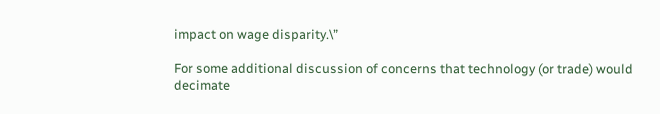impact on wage disparity.\”

For some additional discussion of concerns that technology (or trade) would decimate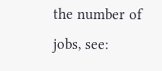the number of jobs, see: